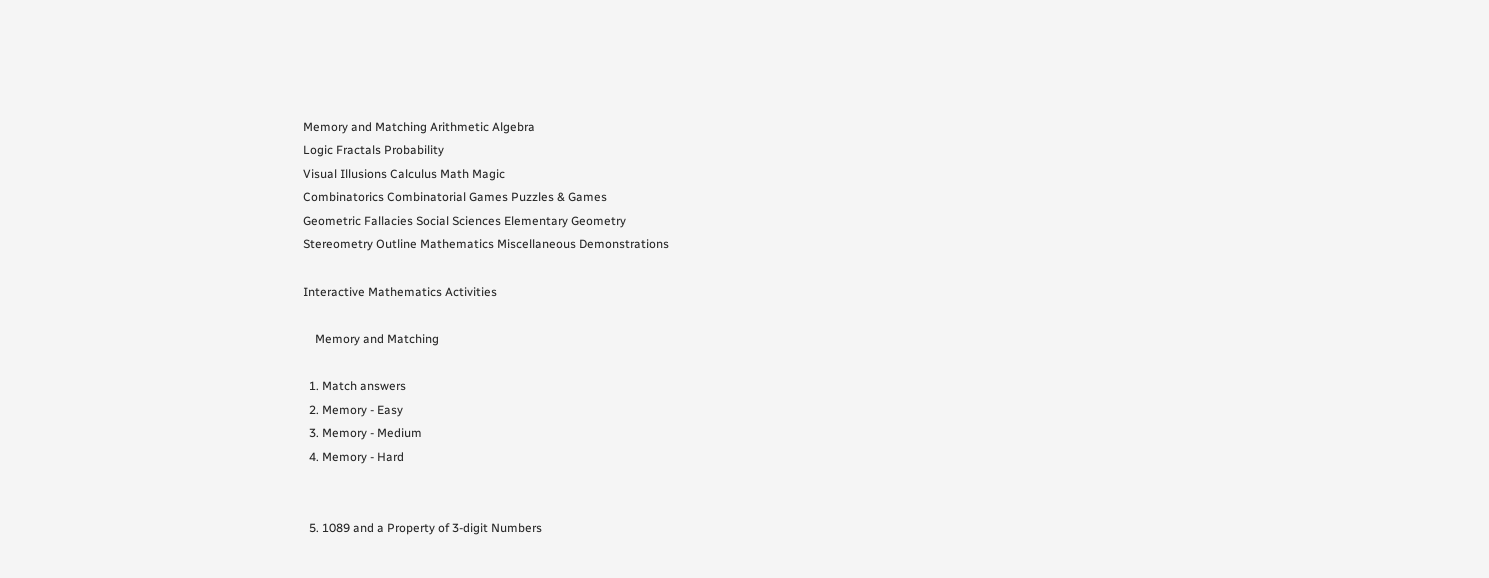Memory and Matching Arithmetic Algebra
Logic Fractals Probability
Visual Illusions Calculus Math Magic
Combinatorics Combinatorial Games Puzzles & Games
Geometric Fallacies Social Sciences Elementary Geometry
Stereometry Outline Mathematics Miscellaneous Demonstrations

Interactive Mathematics Activities

    Memory and Matching

  1. Match answers
  2. Memory - Easy
  3. Memory - Medium
  4. Memory - Hard


  5. 1089 and a Property of 3-digit Numbers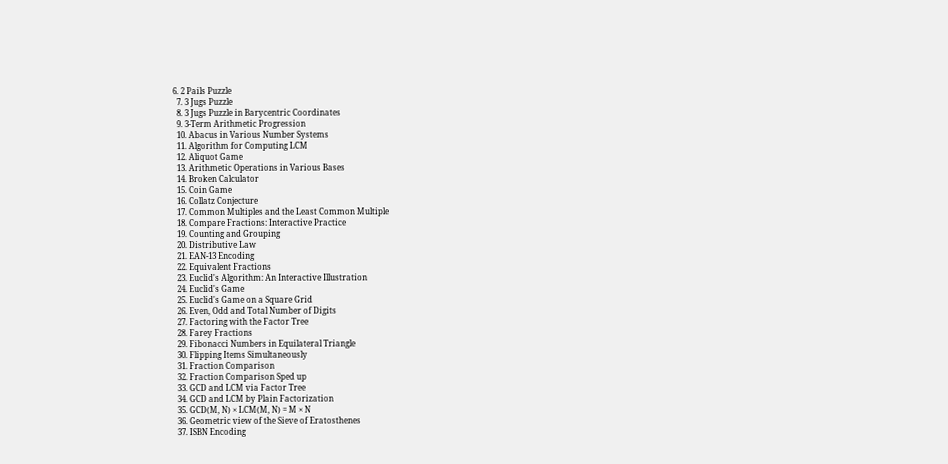6. 2 Pails Puzzle
  7. 3 Jugs Puzzle
  8. 3 Jugs Puzzle in Barycentric Coordinates
  9. 3-Term Arithmetic Progression
  10. Abacus in Various Number Systems
  11. Algorithm for Computing LCM
  12. Aliquot Game
  13. Arithmetic Operations in Various Bases
  14. Broken Calculator
  15. Coin Game
  16. Collatz Conjecture
  17. Common Multiples and the Least Common Multiple
  18. Compare Fractions: Interactive Practice
  19. Counting and Grouping
  20. Distributive Law
  21. EAN-13 Encoding
  22. Equivalent Fractions
  23. Euclid's Algorithm: An Interactive Illustration
  24. Euclid's Game
  25. Euclid's Game on a Square Grid
  26. Even, Odd and Total Number of Digits
  27. Factoring with the Factor Tree
  28. Farey Fractions
  29. Fibonacci Numbers in Equilateral Triangle
  30. Flipping Items Simultaneously
  31. Fraction Comparison
  32. Fraction Comparison Sped up
  33. GCD and LCM via Factor Tree
  34. GCD and LCM by Plain Factorization
  35. GCD(M, N) × LCM(M, N) = M × N
  36. Geometric view of the Sieve of Eratosthenes
  37. ISBN Encoding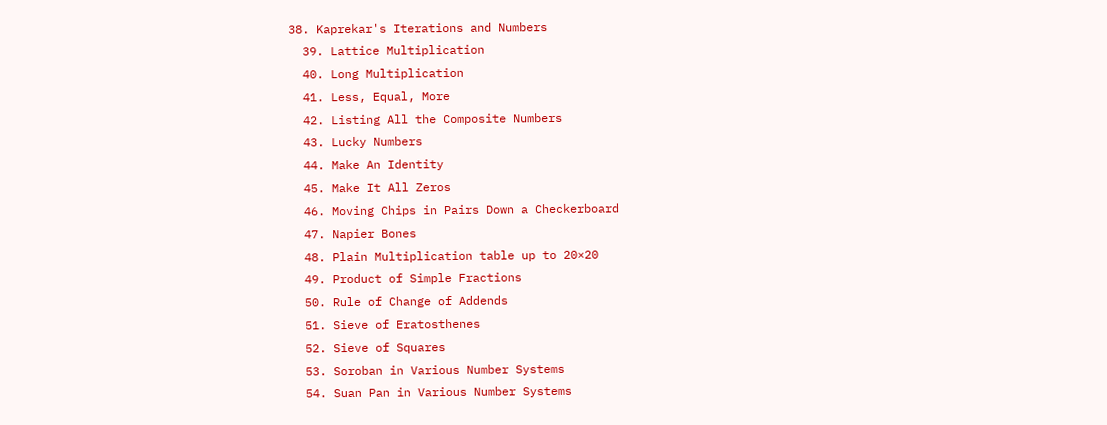38. Kaprekar's Iterations and Numbers
  39. Lattice Multiplication
  40. Long Multiplication
  41. Less, Equal, More
  42. Listing All the Composite Numbers
  43. Lucky Numbers
  44. Make An Identity
  45. Make It All Zeros
  46. Moving Chips in Pairs Down a Checkerboard
  47. Napier Bones
  48. Plain Multiplication table up to 20×20
  49. Product of Simple Fractions
  50. Rule of Change of Addends
  51. Sieve of Eratosthenes
  52. Sieve of Squares
  53. Soroban in Various Number Systems
  54. Suan Pan in Various Number Systems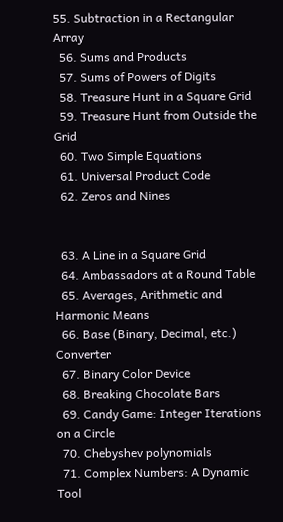55. Subtraction in a Rectangular Array
  56. Sums and Products
  57. Sums of Powers of Digits
  58. Treasure Hunt in a Square Grid
  59. Treasure Hunt from Outside the Grid
  60. Two Simple Equations
  61. Universal Product Code
  62. Zeros and Nines


  63. A Line in a Square Grid
  64. Ambassadors at a Round Table
  65. Averages, Arithmetic and Harmonic Means
  66. Base (Binary, Decimal, etc.) Converter
  67. Binary Color Device
  68. Breaking Chocolate Bars
  69. Candy Game: Integer Iterations on a Circle
  70. Chebyshev polynomials
  71. Complex Numbers: A Dynamic Tool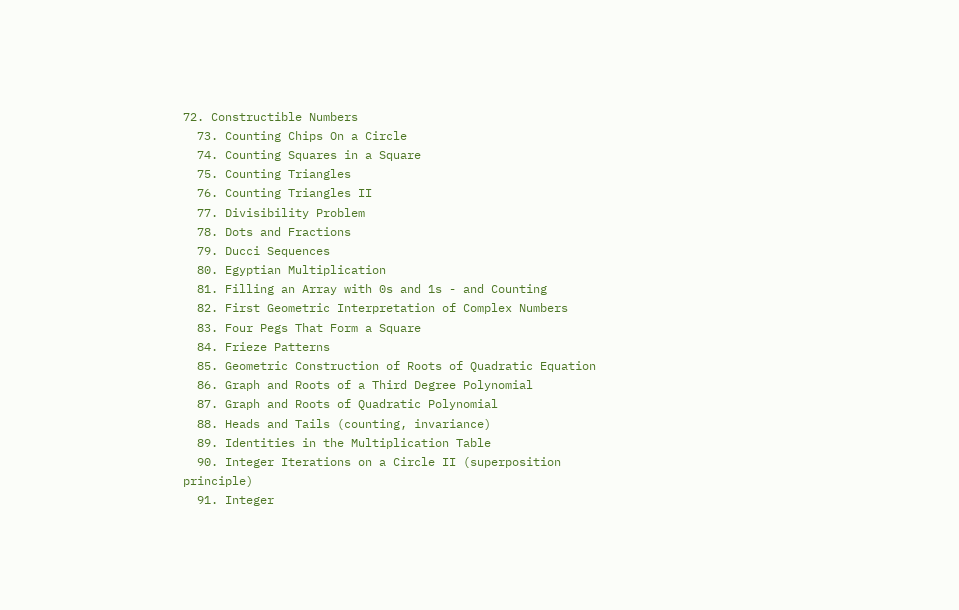72. Constructible Numbers
  73. Counting Chips On a Circle
  74. Counting Squares in a Square
  75. Counting Triangles
  76. Counting Triangles II
  77. Divisibility Problem
  78. Dots and Fractions
  79. Ducci Sequences
  80. Egyptian Multiplication
  81. Filling an Array with 0s and 1s - and Counting
  82. First Geometric Interpretation of Complex Numbers
  83. Four Pegs That Form a Square
  84. Frieze Patterns
  85. Geometric Construction of Roots of Quadratic Equation
  86. Graph and Roots of a Third Degree Polynomial
  87. Graph and Roots of Quadratic Polynomial
  88. Heads and Tails (counting, invariance)
  89. Identities in the Multiplication Table
  90. Integer Iterations on a Circle II (superposition principle)
  91. Integer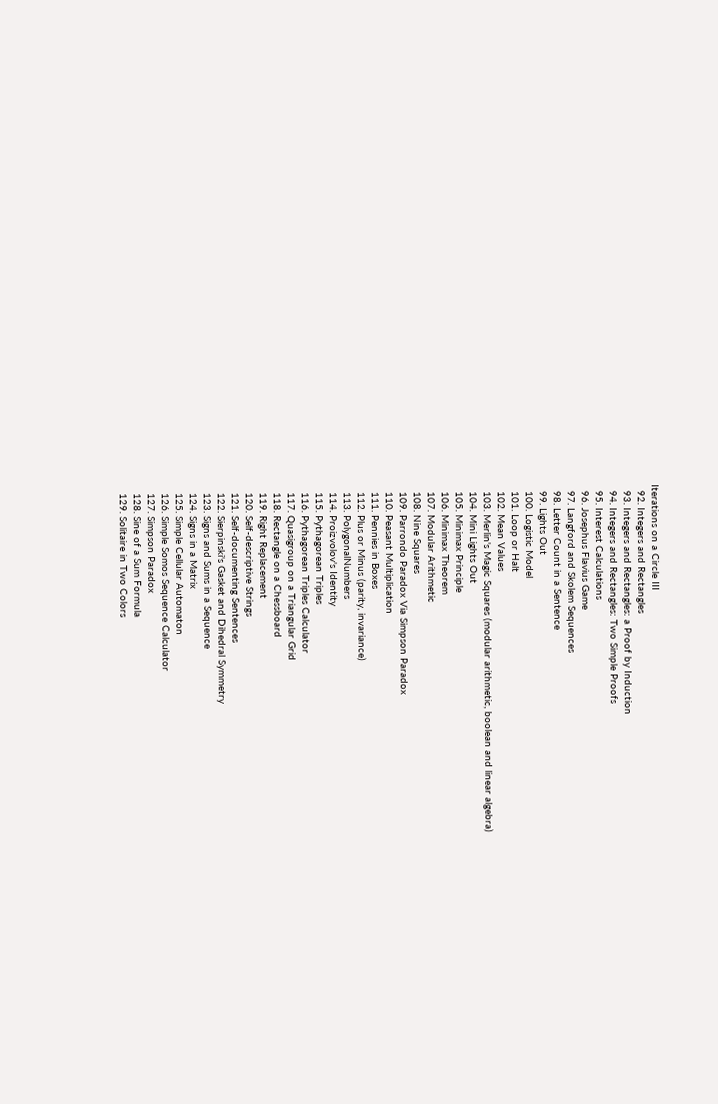Iterations on a Circle III
  92. Integers and Rectangles
  93. Integers and Rectangles: a Proof by Induction
  94. Integers and Rectangles: Two Simple Proofs
  95. Interest Calculations
  96. Josephus Flavius Game
  97. Langford and Skolem Sequences
  98. Letter Count in a Sentence
  99. Lights Out
  100. Logistic Model
  101. Loop or Halt
  102. Mean Values
  103. Merlin's Magic Squares (modular arithmetic, boolean and linear algebra)
  104. Mini Lights Out
  105. Minimax Principle
  106. Minimax Theorem
  107. Modular Arithmetic
  108. Nine Squares
  109. Parrondo Paradox Via Simpson Paradox
  110. Peasant Multiplication
  111. Pennies in Boxes
  112. Plus or Minus (parity, invariance)
  113. PolygonalNumbers
  114. Proizvolov's Identity
  115. Pythagorean Triples
  116. Pythagorean Triples Calculator
  117. Quasigroup on a Triangular Grid
  118. Rectangle on a Chessboard
  119. Right Replacement
  120. Self-descriptive Strings
  121. Self-documenting Sentences
  122. Sierpinski's Gasket and Dihedral Symmetry
  123. Signs and Sums in a Sequence
  124. Signs in a Matrix
  125. Simple Cellular Automaton
  126. Simple Somos Sequence Calculator
  127. Simpson Paradox
  128. Sine of a Sum Formula
  129. Solitaire in Two Colors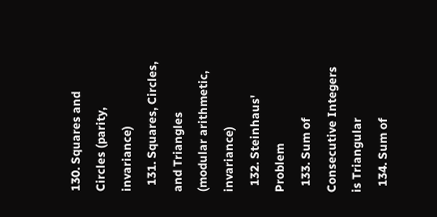130. Squares and Circles (parity, invariance)
  131. Squares, Circles, and Triangles (modular arithmetic, invariance)
  132. Steinhaus' Problem
  133. Sum of Consecutive Integers is Triangular
  134. Sum of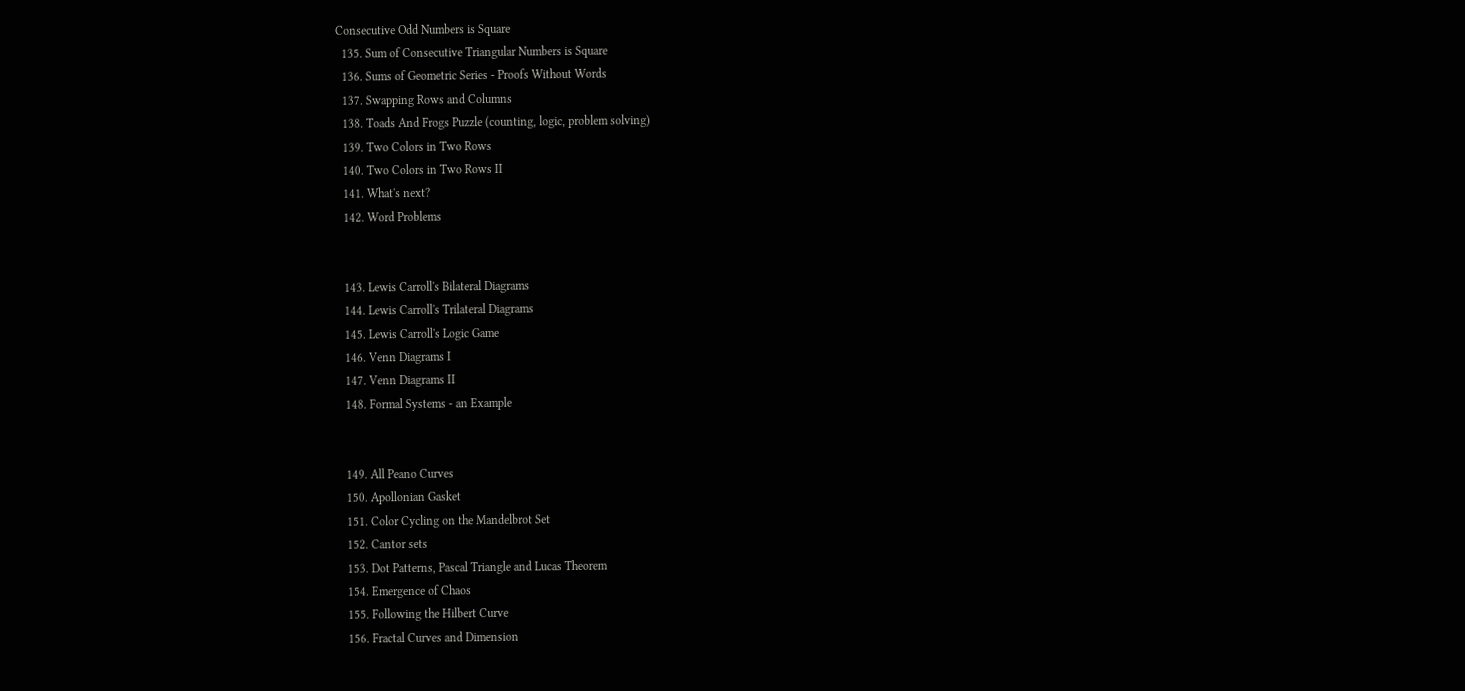Consecutive Odd Numbers is Square
  135. Sum of Consecutive Triangular Numbers is Square
  136. Sums of Geometric Series - Proofs Without Words
  137. Swapping Rows and Columns
  138. Toads And Frogs Puzzle (counting, logic, problem solving)
  139. Two Colors in Two Rows
  140. Two Colors in Two Rows II
  141. What's next?
  142. Word Problems


  143. Lewis Carroll's Bilateral Diagrams
  144. Lewis Carroll's Trilateral Diagrams
  145. Lewis Carroll's Logic Game
  146. Venn Diagrams I
  147. Venn Diagrams II
  148. Formal Systems - an Example


  149. All Peano Curves
  150. Apollonian Gasket
  151. Color Cycling on the Mandelbrot Set
  152. Cantor sets
  153. Dot Patterns, Pascal Triangle and Lucas Theorem
  154. Emergence of Chaos
  155. Following the Hilbert Curve
  156. Fractal Curves and Dimension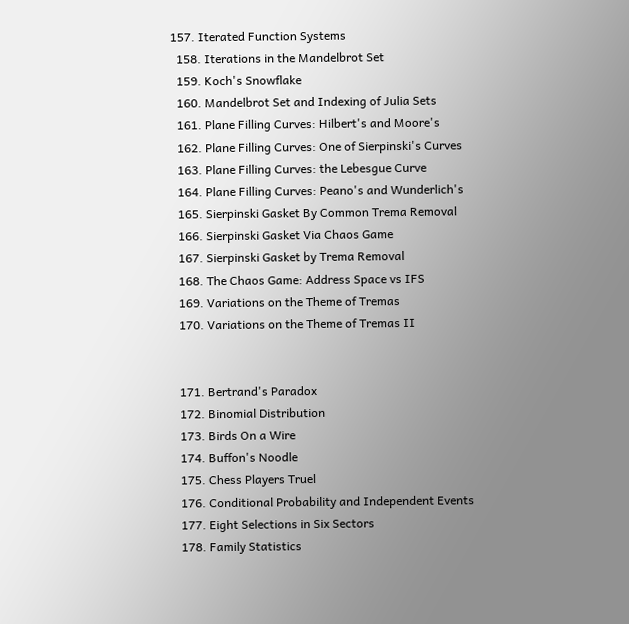157. Iterated Function Systems
  158. Iterations in the Mandelbrot Set
  159. Koch's Snowflake
  160. Mandelbrot Set and Indexing of Julia Sets
  161. Plane Filling Curves: Hilbert's and Moore's
  162. Plane Filling Curves: One of Sierpinski's Curves
  163. Plane Filling Curves: the Lebesgue Curve
  164. Plane Filling Curves: Peano's and Wunderlich's
  165. Sierpinski Gasket By Common Trema Removal
  166. Sierpinski Gasket Via Chaos Game
  167. Sierpinski Gasket by Trema Removal
  168. The Chaos Game: Address Space vs IFS
  169. Variations on the Theme of Tremas
  170. Variations on the Theme of Tremas II


  171. Bertrand's Paradox
  172. Binomial Distribution
  173. Birds On a Wire
  174. Buffon's Noodle
  175. Chess Players Truel
  176. Conditional Probability and Independent Events
  177. Eight Selections in Six Sectors
  178. Family Statistics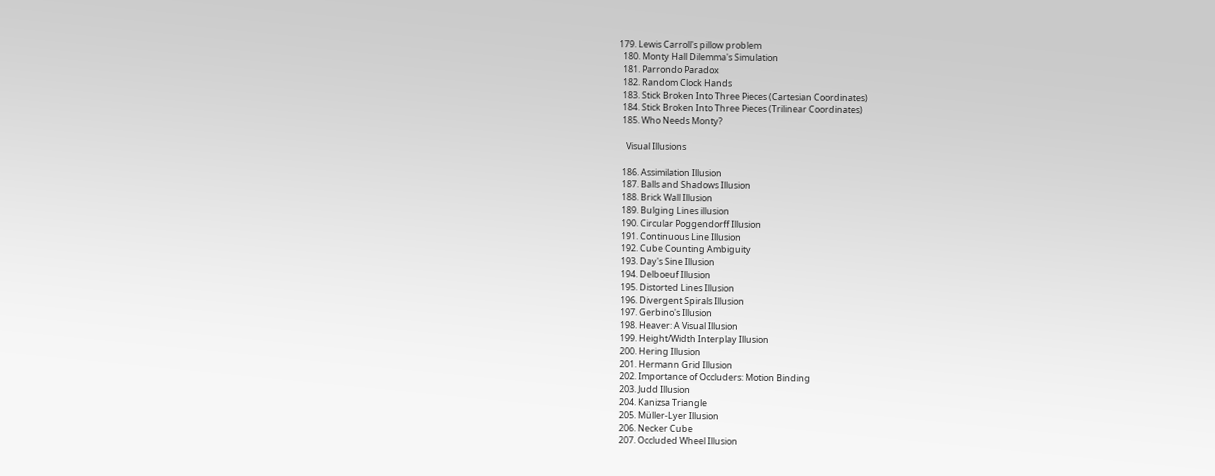179. Lewis Carroll's pillow problem
  180. Monty Hall Dilemma's Simulation
  181. Parrondo Paradox
  182. Random Clock Hands
  183. Stick Broken Into Three Pieces (Cartesian Coordinates)
  184. Stick Broken Into Three Pieces (Trilinear Coordinates)
  185. Who Needs Monty?

    Visual Illusions

  186. Assimilation Illusion
  187. Balls and Shadows Illusion
  188. Brick Wall Illusion
  189. Bulging Lines illusion
  190. Circular Poggendorff Illusion
  191. Continuous Line Illusion
  192. Cube Counting Ambiguity
  193. Day's Sine Illusion
  194. Delboeuf Illusion
  195. Distorted Lines Illusion
  196. Divergent Spirals Illusion
  197. Gerbino's Illusion
  198. Heaver: A Visual Illusion
  199. Height/Width Interplay Illusion
  200. Hering Illusion
  201. Hermann Grid Illusion
  202. Importance of Occluders: Motion Binding
  203. Judd Illusion
  204. Kanizsa Triangle
  205. Müller-Lyer Illusion
  206. Necker Cube
  207. Occluded Wheel Illusion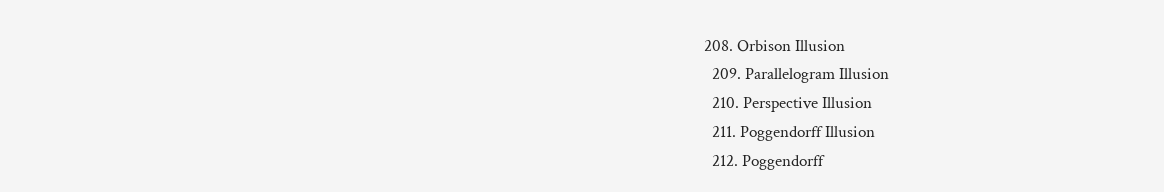208. Orbison Illusion
  209. Parallelogram Illusion
  210. Perspective Illusion
  211. Poggendorff Illusion
  212. Poggendorff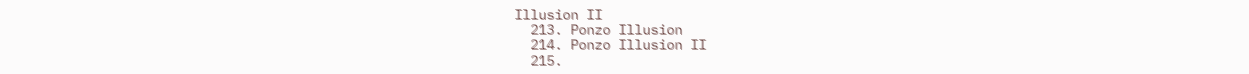Illusion II
  213. Ponzo Illusion
  214. Ponzo Illusion II
  215.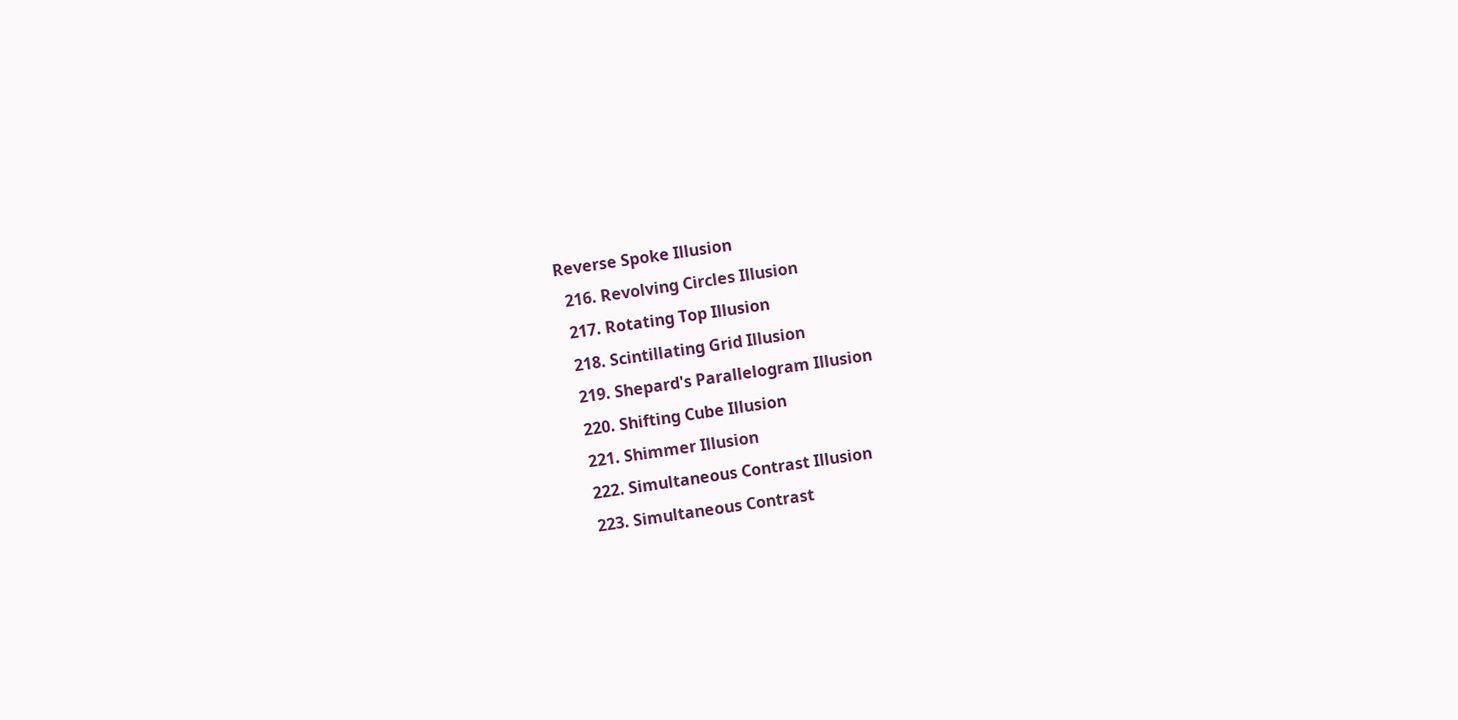Reverse Spoke Illusion
  216. Revolving Circles Illusion
  217. Rotating Top Illusion
  218. Scintillating Grid Illusion
  219. Shepard's Parallelogram Illusion
  220. Shifting Cube Illusion
  221. Shimmer Illusion
  222. Simultaneous Contrast Illusion
  223. Simultaneous Contrast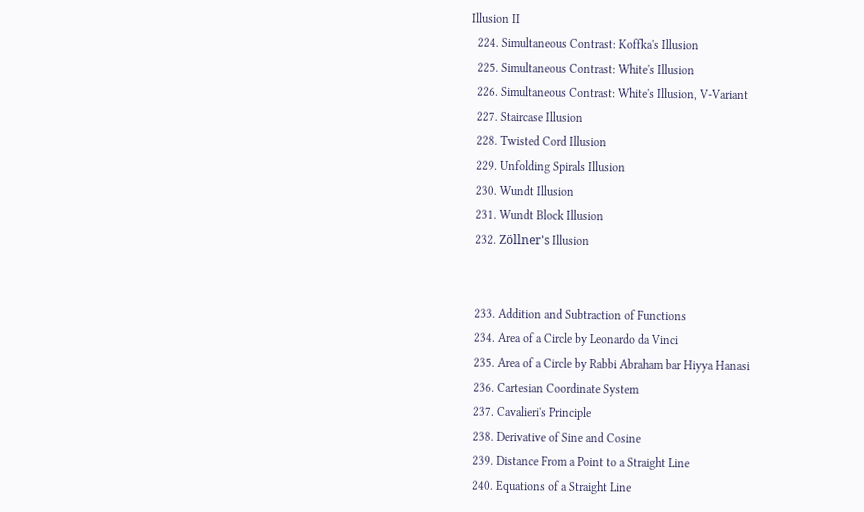Illusion II
  224. Simultaneous Contrast: Koffka's Illusion
  225. Simultaneous Contrast: White's Illusion
  226. Simultaneous Contrast: White's Illusion, V-Variant
  227. Staircase Illusion
  228. Twisted Cord Illusion
  229. Unfolding Spirals Illusion
  230. Wundt Illusion
  231. Wundt Block Illusion
  232. Zöllner's Illusion


  233. Addition and Subtraction of Functions
  234. Area of a Circle by Leonardo da Vinci
  235. Area of a Circle by Rabbi Abraham bar Hiyya Hanasi
  236. Cartesian Coordinate System
  237. Cavalieri's Principle
  238. Derivative of Sine and Cosine
  239. Distance From a Point to a Straight Line
  240. Equations of a Straight Line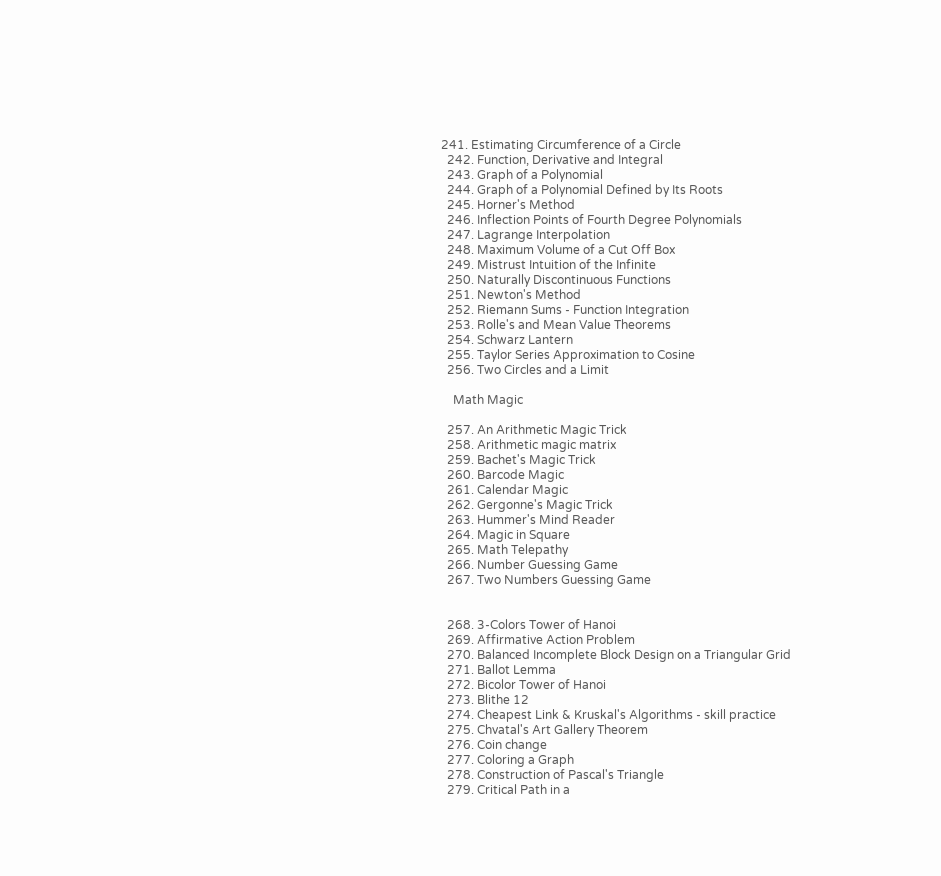241. Estimating Circumference of a Circle
  242. Function, Derivative and Integral
  243. Graph of a Polynomial
  244. Graph of a Polynomial Defined by Its Roots
  245. Horner's Method
  246. Inflection Points of Fourth Degree Polynomials
  247. Lagrange Interpolation
  248. Maximum Volume of a Cut Off Box
  249. Mistrust Intuition of the Infinite
  250. Naturally Discontinuous Functions
  251. Newton's Method
  252. Riemann Sums - Function Integration
  253. Rolle's and Mean Value Theorems
  254. Schwarz Lantern
  255. Taylor Series Approximation to Cosine
  256. Two Circles and a Limit

    Math Magic

  257. An Arithmetic Magic Trick
  258. Arithmetic magic matrix
  259. Bachet's Magic Trick
  260. Barcode Magic
  261. Calendar Magic
  262. Gergonne's Magic Trick
  263. Hummer's Mind Reader
  264. Magic in Square
  265. Math Telepathy
  266. Number Guessing Game
  267. Two Numbers Guessing Game


  268. 3-Colors Tower of Hanoi
  269. Affirmative Action Problem
  270. Balanced Incomplete Block Design on a Triangular Grid
  271. Ballot Lemma
  272. Bicolor Tower of Hanoi
  273. Blithe 12
  274. Cheapest Link & Kruskal's Algorithms - skill practice
  275. Chvatal's Art Gallery Theorem
  276. Coin change
  277. Coloring a Graph
  278. Construction of Pascal's Triangle
  279. Critical Path in a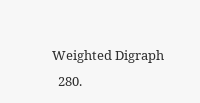Weighted Digraph
  280.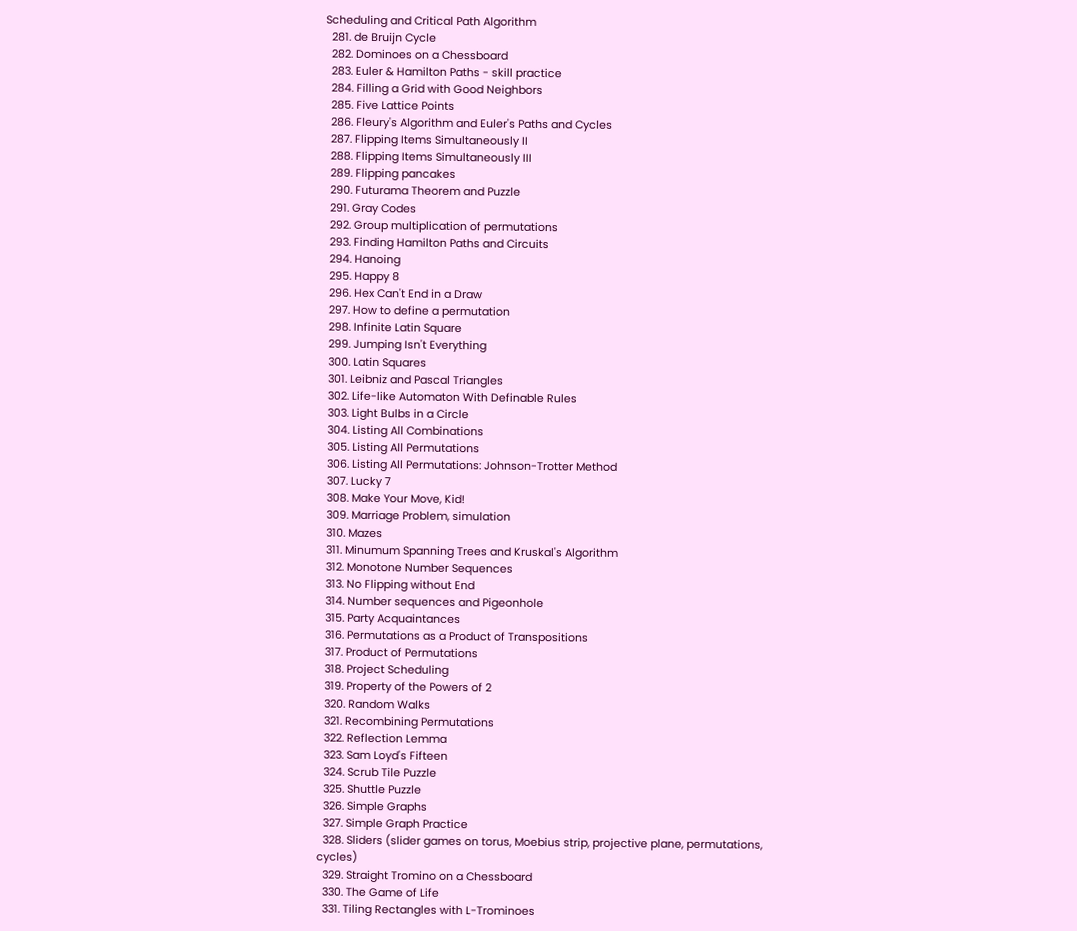Scheduling and Critical Path Algorithm
  281. de Bruijn Cycle
  282. Dominoes on a Chessboard
  283. Euler & Hamilton Paths - skill practice
  284. Filling a Grid with Good Neighbors
  285. Five Lattice Points
  286. Fleury's Algorithm and Euler's Paths and Cycles
  287. Flipping Items Simultaneously II
  288. Flipping Items Simultaneously III
  289. Flipping pancakes
  290. Futurama Theorem and Puzzle
  291. Gray Codes
  292. Group multiplication of permutations
  293. Finding Hamilton Paths and Circuits
  294. Hanoing
  295. Happy 8
  296. Hex Can't End in a Draw
  297. How to define a permutation
  298. Infinite Latin Square
  299. Jumping Isn't Everything
  300. Latin Squares
  301. Leibniz and Pascal Triangles
  302. Life-like Automaton With Definable Rules
  303. Light Bulbs in a Circle
  304. Listing All Combinations
  305. Listing All Permutations
  306. Listing All Permutations: Johnson-Trotter Method
  307. Lucky 7
  308. Make Your Move, Kid!
  309. Marriage Problem, simulation
  310. Mazes
  311. Minumum Spanning Trees and Kruskal's Algorithm
  312. Monotone Number Sequences
  313. No Flipping without End
  314. Number sequences and Pigeonhole
  315. Party Acquaintances
  316. Permutations as a Product of Transpositions
  317. Product of Permutations
  318. Project Scheduling
  319. Property of the Powers of 2
  320. Random Walks
  321. Recombining Permutations
  322. Reflection Lemma
  323. Sam Loyd's Fifteen
  324. Scrub Tile Puzzle
  325. Shuttle Puzzle
  326. Simple Graphs
  327. Simple Graph Practice
  328. Sliders (slider games on torus, Moebius strip, projective plane, permutations, cycles)
  329. Straight Tromino on a Chessboard
  330. The Game of Life
  331. Tiling Rectangles with L-Trominoes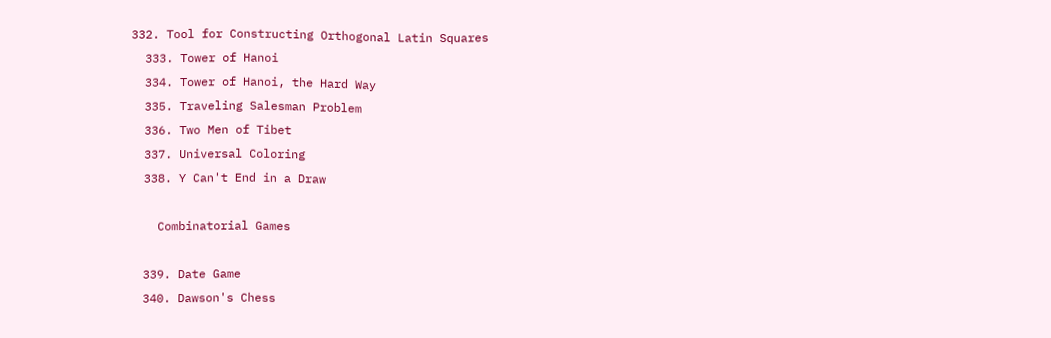332. Tool for Constructing Orthogonal Latin Squares
  333. Tower of Hanoi
  334. Tower of Hanoi, the Hard Way
  335. Traveling Salesman Problem
  336. Two Men of Tibet
  337. Universal Coloring
  338. Y Can't End in a Draw

    Combinatorial Games

  339. Date Game
  340. Dawson's Chess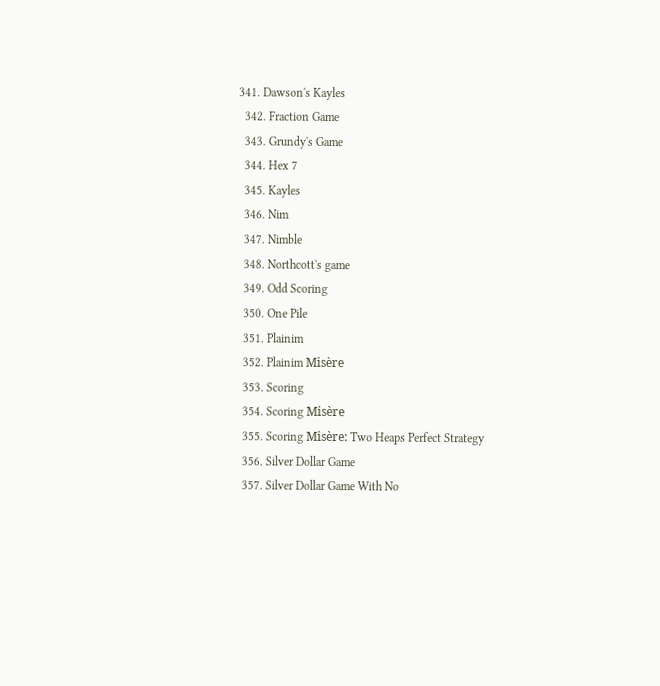341. Dawson's Kayles
  342. Fraction Game
  343. Grundy's Game
  344. Hex 7
  345. Kayles
  346. Nim
  347. Nimble
  348. Northcott's game
  349. Odd Scoring
  350. One Pile
  351. Plainim
  352. Plainim Misère
  353. Scoring
  354. Scoring Misère
  355. Scoring Misère: Two Heaps Perfect Strategy
  356. Silver Dollar Game
  357. Silver Dollar Game With No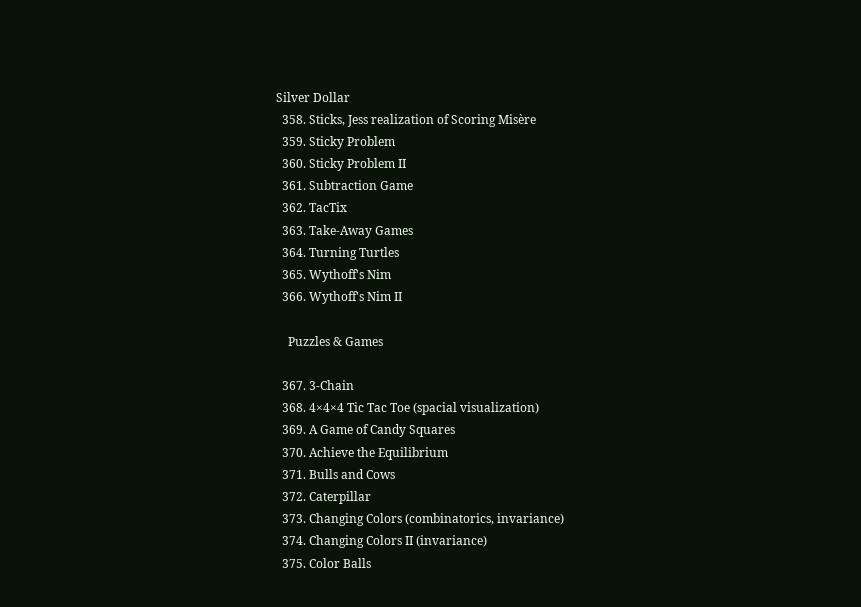Silver Dollar
  358. Sticks, Jess realization of Scoring Misère
  359. Sticky Problem
  360. Sticky Problem II
  361. Subtraction Game
  362. TacTix
  363. Take-Away Games
  364. Turning Turtles
  365. Wythoff's Nim
  366. Wythoff's Nim II

    Puzzles & Games

  367. 3-Chain
  368. 4×4×4 Tic Tac Toe (spacial visualization)
  369. A Game of Candy Squares
  370. Achieve the Equilibrium
  371. Bulls and Cows
  372. Caterpillar
  373. Changing Colors (combinatorics, invariance)
  374. Changing Colors II (invariance)
  375. Color Balls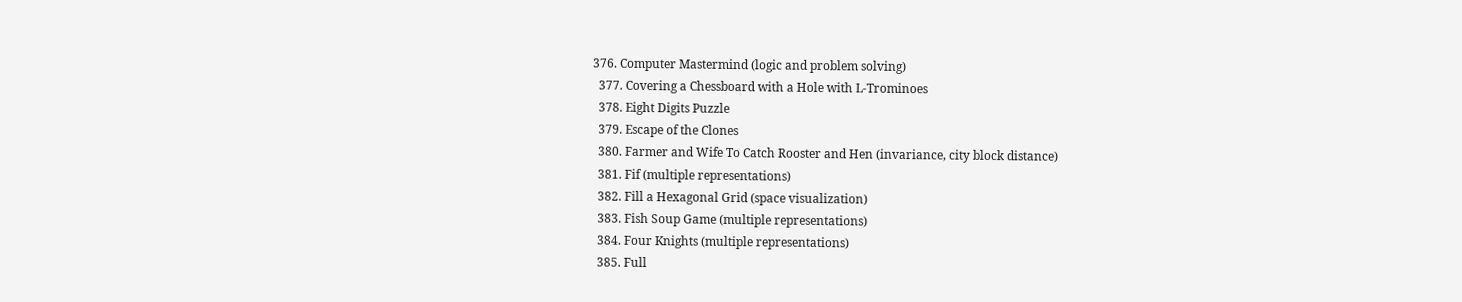376. Computer Mastermind (logic and problem solving)
  377. Covering a Chessboard with a Hole with L-Trominoes
  378. Eight Digits Puzzle
  379. Escape of the Clones
  380. Farmer and Wife To Catch Rooster and Hen (invariance, city block distance)
  381. Fif (multiple representations)
  382. Fill a Hexagonal Grid (space visualization)
  383. Fish Soup Game (multiple representations)
  384. Four Knights (multiple representations)
  385. Full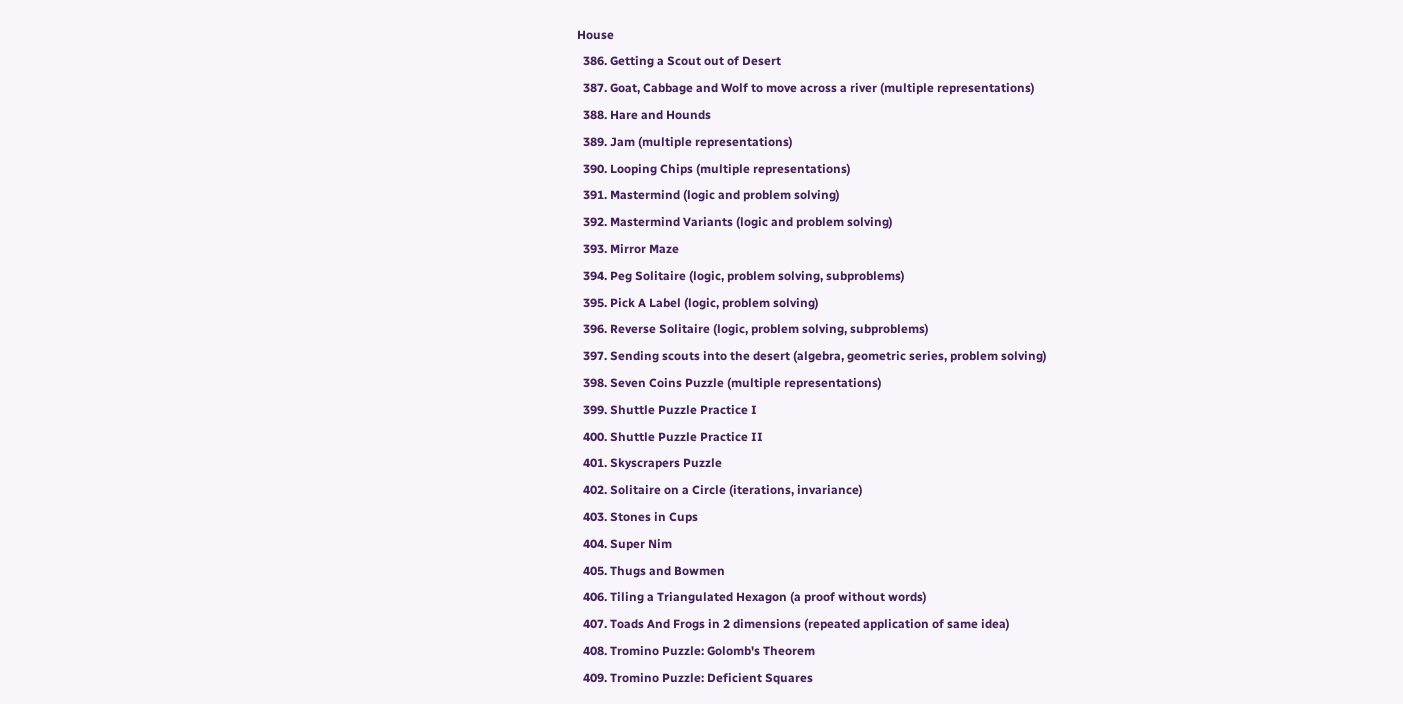House
  386. Getting a Scout out of Desert
  387. Goat, Cabbage and Wolf to move across a river (multiple representations)
  388. Hare and Hounds
  389. Jam (multiple representations)
  390. Looping Chips (multiple representations)
  391. Mastermind (logic and problem solving)
  392. Mastermind Variants (logic and problem solving)
  393. Mirror Maze
  394. Peg Solitaire (logic, problem solving, subproblems)
  395. Pick A Label (logic, problem solving)
  396. Reverse Solitaire (logic, problem solving, subproblems)
  397. Sending scouts into the desert (algebra, geometric series, problem solving)
  398. Seven Coins Puzzle (multiple representations)
  399. Shuttle Puzzle Practice I
  400. Shuttle Puzzle Practice II
  401. Skyscrapers Puzzle
  402. Solitaire on a Circle (iterations, invariance)
  403. Stones in Cups
  404. Super Nim
  405. Thugs and Bowmen
  406. Tiling a Triangulated Hexagon (a proof without words)
  407. Toads And Frogs in 2 dimensions (repeated application of same idea)
  408. Tromino Puzzle: Golomb's Theorem
  409. Tromino Puzzle: Deficient Squares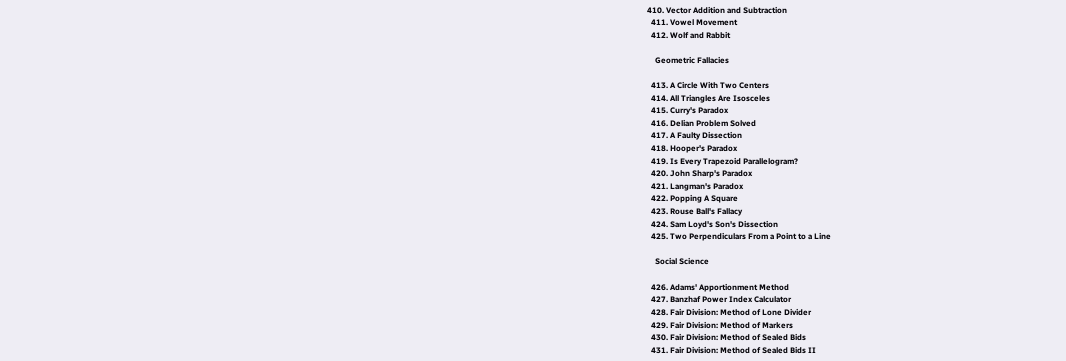410. Vector Addition and Subtraction
  411. Vowel Movement
  412. Wolf and Rabbit

    Geometric Fallacies

  413. A Circle With Two Centers
  414. All Triangles Are Isosceles
  415. Curry's Paradox
  416. Delian Problem Solved
  417. A Faulty Dissection
  418. Hooper's Paradox
  419. Is Every Trapezoid Parallelogram?
  420. John Sharp's Paradox
  421. Langman's Paradox
  422. Popping A Square
  423. Rouse Ball's Fallacy
  424. Sam Loyd's Son's Dissection
  425. Two Perpendiculars From a Point to a Line

    Social Science

  426. Adams' Apportionment Method
  427. Banzhaf Power Index Calculator
  428. Fair Division: Method of Lone Divider
  429. Fair Division: Method of Markers
  430. Fair Division: Method of Sealed Bids
  431. Fair Division: Method of Sealed Bids II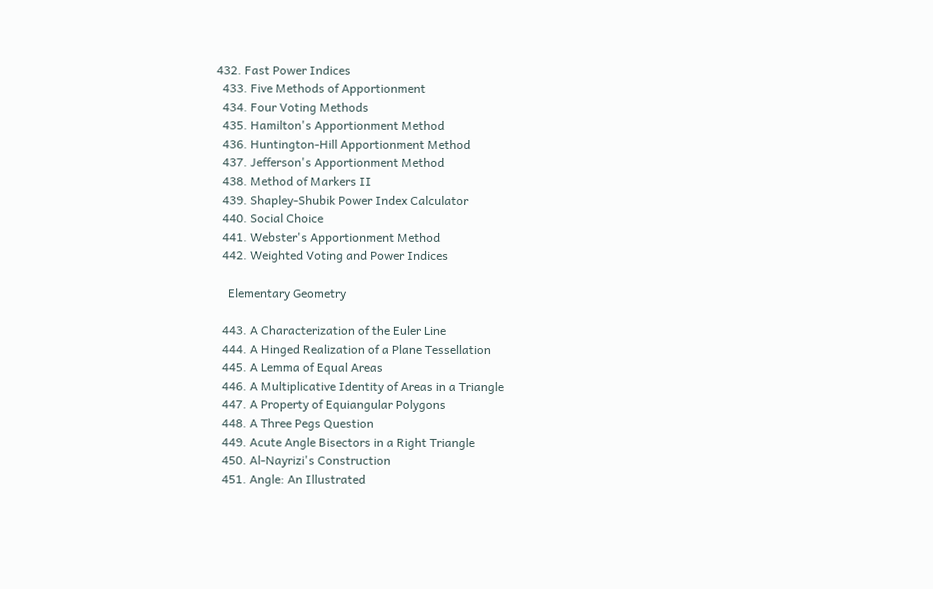432. Fast Power Indices
  433. Five Methods of Apportionment
  434. Four Voting Methods
  435. Hamilton's Apportionment Method
  436. Huntington-Hill Apportionment Method
  437. Jefferson's Apportionment Method
  438. Method of Markers II
  439. Shapley-Shubik Power Index Calculator
  440. Social Choice
  441. Webster's Apportionment Method
  442. Weighted Voting and Power Indices

    Elementary Geometry

  443. A Characterization of the Euler Line
  444. A Hinged Realization of a Plane Tessellation
  445. A Lemma of Equal Areas
  446. A Multiplicative Identity of Areas in a Triangle
  447. A Property of Equiangular Polygons
  448. A Three Pegs Question
  449. Acute Angle Bisectors in a Right Triangle
  450. Al-Nayrizi's Construction
  451. Angle: An Illustrated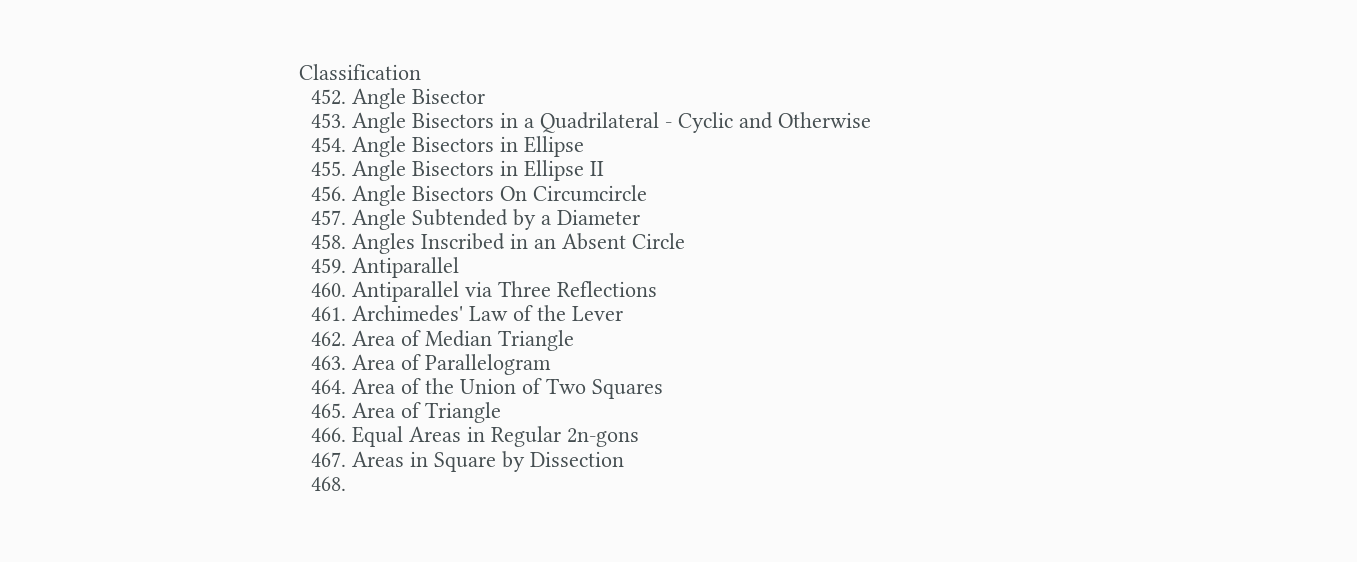Classification
  452. Angle Bisector
  453. Angle Bisectors in a Quadrilateral - Cyclic and Otherwise
  454. Angle Bisectors in Ellipse
  455. Angle Bisectors in Ellipse II
  456. Angle Bisectors On Circumcircle
  457. Angle Subtended by a Diameter
  458. Angles Inscribed in an Absent Circle
  459. Antiparallel
  460. Antiparallel via Three Reflections
  461. Archimedes' Law of the Lever
  462. Area of Median Triangle
  463. Area of Parallelogram
  464. Area of the Union of Two Squares
  465. Area of Triangle
  466. Equal Areas in Regular 2n-gons
  467. Areas in Square by Dissection
  468.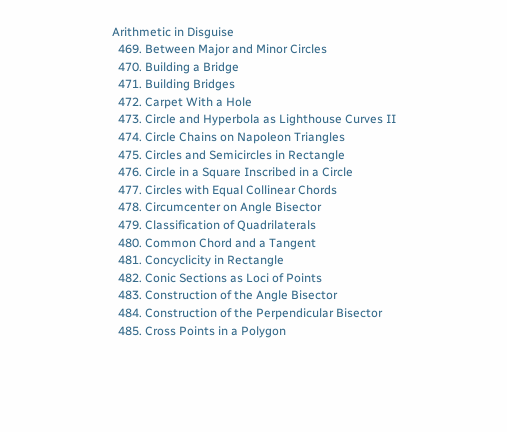Arithmetic in Disguise
  469. Between Major and Minor Circles
  470. Building a Bridge
  471. Building Bridges
  472. Carpet With a Hole
  473. Circle and Hyperbola as Lighthouse Curves II
  474. Circle Chains on Napoleon Triangles
  475. Circles and Semicircles in Rectangle
  476. Circle in a Square Inscribed in a Circle
  477. Circles with Equal Collinear Chords
  478. Circumcenter on Angle Bisector
  479. Classification of Quadrilaterals
  480. Common Chord and a Tangent
  481. Concyclicity in Rectangle
  482. Conic Sections as Loci of Points
  483. Construction of the Angle Bisector
  484. Construction of the Perpendicular Bisector
  485. Cross Points in a Polygon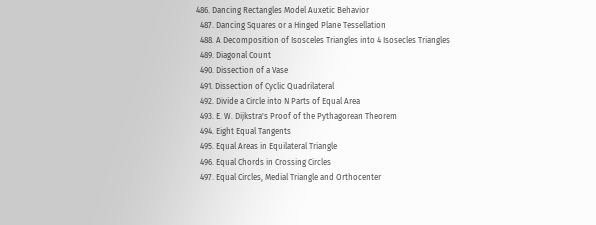486. Dancing Rectangles Model Auxetic Behavior
  487. Dancing Squares or a Hinged Plane Tessellation
  488. A Decomposition of Isosceles Triangles into 4 Isosecles Triangles
  489. Diagonal Count
  490. Dissection of a Vase
  491. Dissection of Cyclic Quadrilateral
  492. Divide a Circle into N Parts of Equal Area
  493. E. W. Dijkstra's Proof of the Pythagorean Theorem
  494. Eight Equal Tangents
  495. Equal Areas in Equilateral Triangle
  496. Equal Chords in Crossing Circles
  497. Equal Circles, Medial Triangle and Orthocenter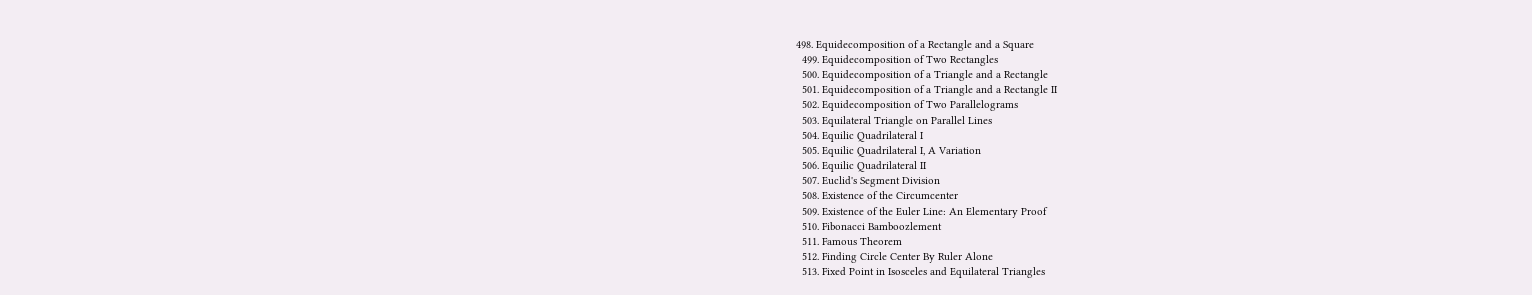498. Equidecomposition of a Rectangle and a Square
  499. Equidecomposition of Two Rectangles
  500. Equidecomposition of a Triangle and a Rectangle
  501. Equidecomposition of a Triangle and a Rectangle II
  502. Equidecomposition of Two Parallelograms
  503. Equilateral Triangle on Parallel Lines
  504. Equilic Quadrilateral I
  505. Equilic Quadrilateral I, A Variation
  506. Equilic Quadrilateral II
  507. Euclid's Segment Division
  508. Existence of the Circumcenter
  509. Existence of the Euler Line: An Elementary Proof
  510. Fibonacci Bamboozlement
  511. Famous Theorem
  512. Finding Circle Center By Ruler Alone
  513. Fixed Point in Isosceles and Equilateral Triangles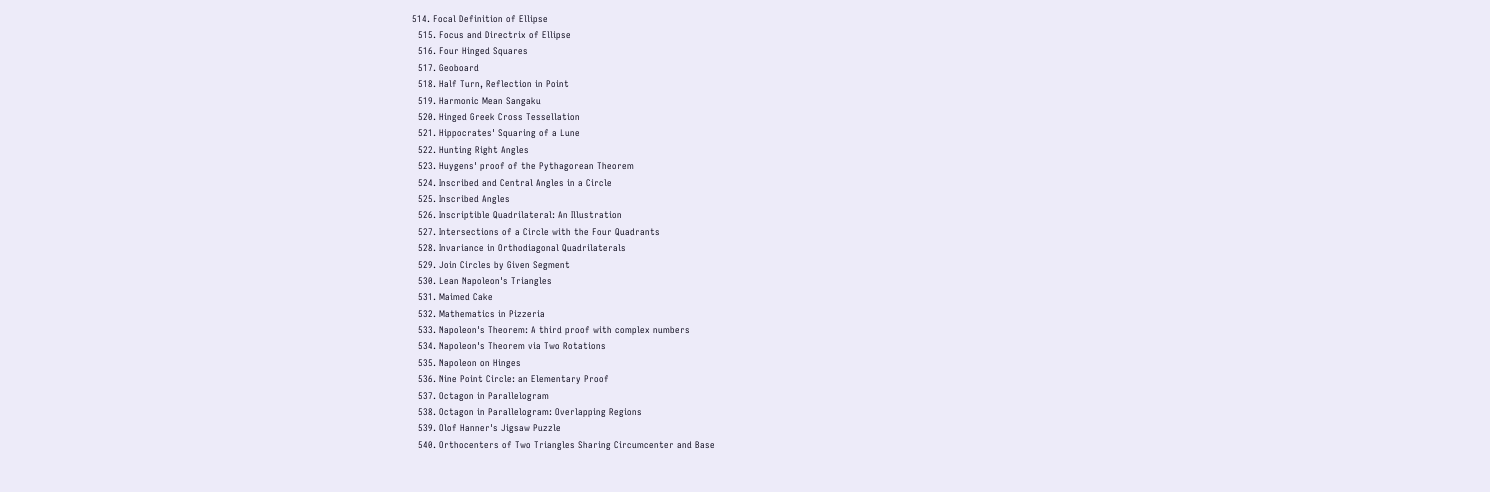514. Focal Definition of Ellipse
  515. Focus and Directrix of Ellipse
  516. Four Hinged Squares
  517. Geoboard
  518. Half Turn, Reflection in Point
  519. Harmonic Mean Sangaku
  520. Hinged Greek Cross Tessellation
  521. Hippocrates' Squaring of a Lune
  522. Hunting Right Angles
  523. Huygens' proof of the Pythagorean Theorem
  524. Inscribed and Central Angles in a Circle
  525. Inscribed Angles
  526. Inscriptible Quadrilateral: An Illustration
  527. Intersections of a Circle with the Four Quadrants
  528. Invariance in Orthodiagonal Quadrilaterals
  529. Join Circles by Given Segment
  530. Lean Napoleon's Triangles
  531. Maimed Cake
  532. Mathematics in Pizzeria
  533. Napoleon's Theorem: A third proof with complex numbers
  534. Napoleon's Theorem via Two Rotations
  535. Napoleon on Hinges
  536. Nine Point Circle: an Elementary Proof
  537. Octagon in Parallelogram
  538. Octagon in Parallelogram: Overlapping Regions
  539. Olof Hanner's Jigsaw Puzzle
  540. Orthocenters of Two Triangles Sharing Circumcenter and Base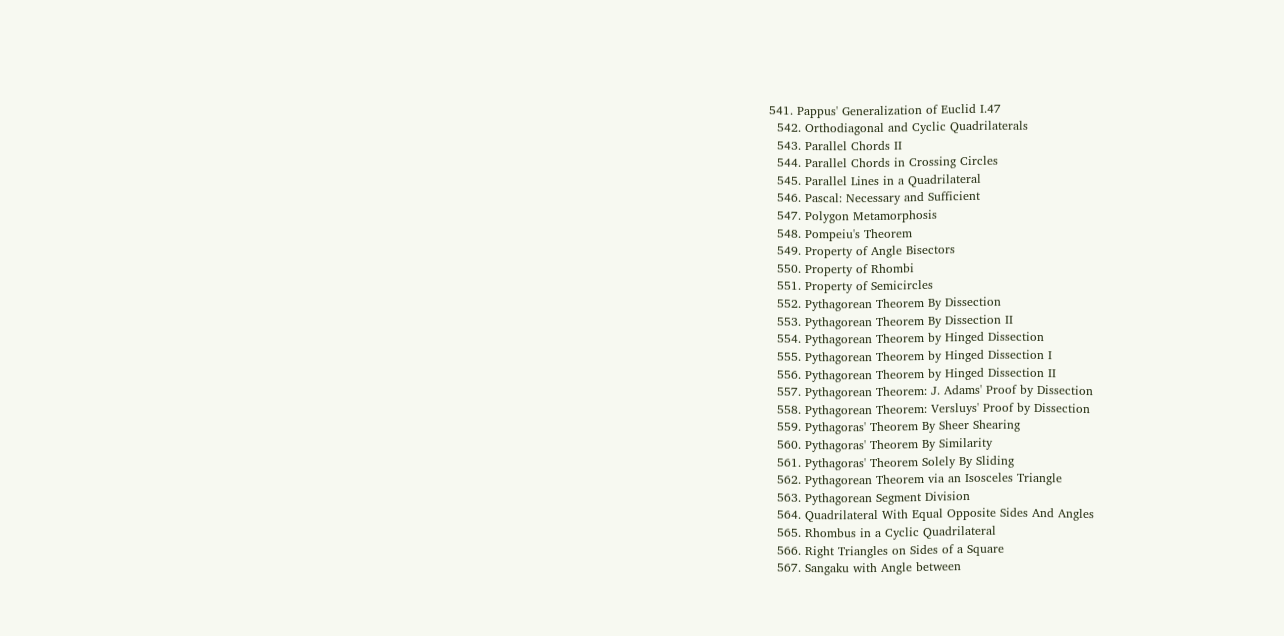541. Pappus' Generalization of Euclid I.47
  542. Orthodiagonal and Cyclic Quadrilaterals
  543. Parallel Chords II
  544. Parallel Chords in Crossing Circles
  545. Parallel Lines in a Quadrilateral
  546. Pascal: Necessary and Sufficient
  547. Polygon Metamorphosis
  548. Pompeiu's Theorem
  549. Property of Angle Bisectors
  550. Property of Rhombi
  551. Property of Semicircles
  552. Pythagorean Theorem By Dissection
  553. Pythagorean Theorem By Dissection II
  554. Pythagorean Theorem by Hinged Dissection
  555. Pythagorean Theorem by Hinged Dissection I
  556. Pythagorean Theorem by Hinged Dissection II
  557. Pythagorean Theorem: J. Adams' Proof by Dissection
  558. Pythagorean Theorem: Versluys' Proof by Dissection
  559. Pythagoras' Theorem By Sheer Shearing
  560. Pythagoras' Theorem By Similarity
  561. Pythagoras' Theorem Solely By Sliding
  562. Pythagorean Theorem via an Isosceles Triangle
  563. Pythagorean Segment Division
  564. Quadrilateral With Equal Opposite Sides And Angles
  565. Rhombus in a Cyclic Quadrilateral
  566. Right Triangles on Sides of a Square
  567. Sangaku with Angle between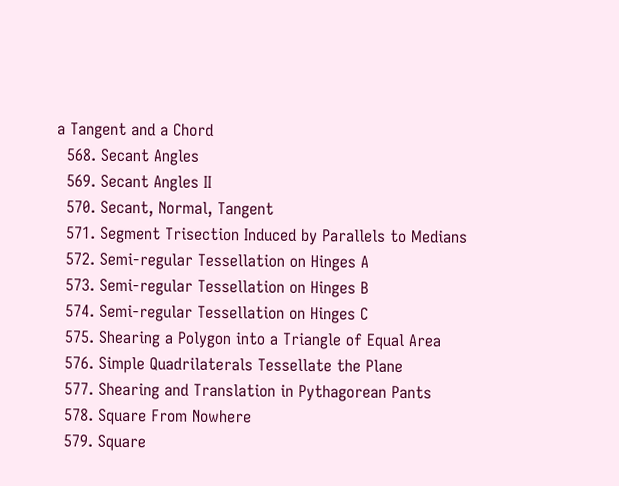a Tangent and a Chord
  568. Secant Angles
  569. Secant Angles II
  570. Secant, Normal, Tangent
  571. Segment Trisection Induced by Parallels to Medians
  572. Semi-regular Tessellation on Hinges A
  573. Semi-regular Tessellation on Hinges B
  574. Semi-regular Tessellation on Hinges C
  575. Shearing a Polygon into a Triangle of Equal Area
  576. Simple Quadrilaterals Tessellate the Plane
  577. Shearing and Translation in Pythagorean Pants
  578. Square From Nowhere
  579. Square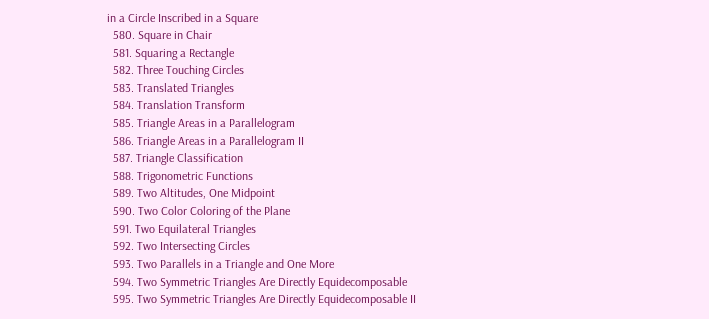in a Circle Inscribed in a Square
  580. Square in Chair
  581. Squaring a Rectangle
  582. Three Touching Circles
  583. Translated Triangles
  584. Translation Transform
  585. Triangle Areas in a Parallelogram
  586. Triangle Areas in a Parallelogram II
  587. Triangle Classification
  588. Trigonometric Functions
  589. Two Altitudes, One Midpoint
  590. Two Color Coloring of the Plane
  591. Two Equilateral Triangles
  592. Two Intersecting Circles
  593. Two Parallels in a Triangle and One More
  594. Two Symmetric Triangles Are Directly Equidecomposable
  595. Two Symmetric Triangles Are Directly Equidecomposable II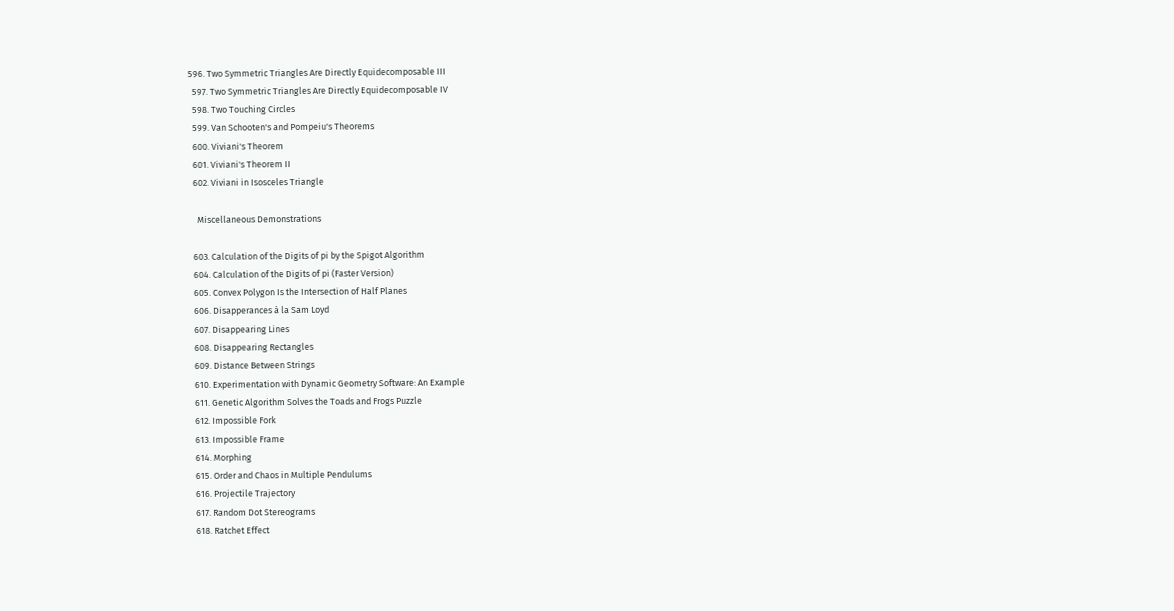596. Two Symmetric Triangles Are Directly Equidecomposable III
  597. Two Symmetric Triangles Are Directly Equidecomposable IV
  598. Two Touching Circles
  599. Van Schooten's and Pompeiu's Theorems
  600. Viviani's Theorem
  601. Viviani's Theorem II
  602. Viviani in Isosceles Triangle

    Miscellaneous Demonstrations

  603. Calculation of the Digits of pi by the Spigot Algorithm
  604. Calculation of the Digits of pi (Faster Version)
  605. Convex Polygon Is the Intersection of Half Planes
  606. Disapperances à la Sam Loyd
  607. Disappearing Lines
  608. Disappearing Rectangles
  609. Distance Between Strings
  610. Experimentation with Dynamic Geometry Software: An Example
  611. Genetic Algorithm Solves the Toads and Frogs Puzzle
  612. Impossible Fork
  613. Impossible Frame
  614. Morphing
  615. Order and Chaos in Multiple Pendulums
  616. Projectile Trajectory
  617. Random Dot Stereograms
  618. Ratchet Effect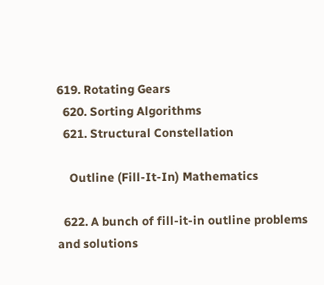619. Rotating Gears
  620. Sorting Algorithms
  621. Structural Constellation

    Outline (Fill-It-In) Mathematics

  622. A bunch of fill-it-in outline problems and solutions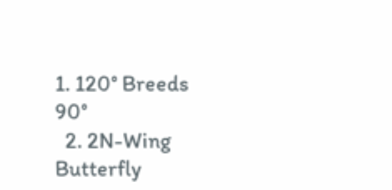1. 120° Breeds 90°
  2. 2N-Wing Butterfly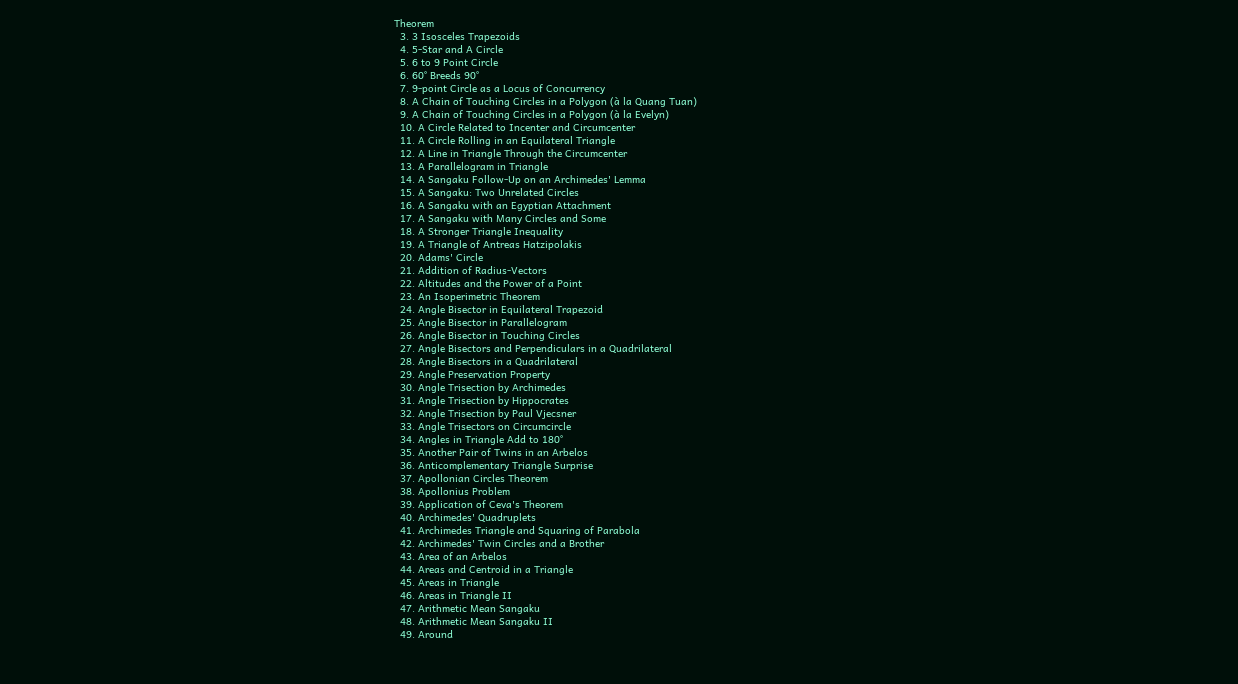Theorem
  3. 3 Isosceles Trapezoids
  4. 5-Star and A Circle
  5. 6 to 9 Point Circle
  6. 60° Breeds 90°
  7. 9-point Circle as a Locus of Concurrency
  8. A Chain of Touching Circles in a Polygon (à la Quang Tuan)
  9. A Chain of Touching Circles in a Polygon (à la Evelyn)
  10. A Circle Related to Incenter and Circumcenter
  11. A Circle Rolling in an Equilateral Triangle
  12. A Line in Triangle Through the Circumcenter
  13. A Parallelogram in Triangle
  14. A Sangaku Follow-Up on an Archimedes' Lemma
  15. A Sangaku: Two Unrelated Circles
  16. A Sangaku with an Egyptian Attachment
  17. A Sangaku with Many Circles and Some
  18. A Stronger Triangle Inequality
  19. A Triangle of Antreas Hatzipolakis
  20. Adams' Circle
  21. Addition of Radius-Vectors
  22. Altitudes and the Power of a Point
  23. An Isoperimetric Theorem
  24. Angle Bisector in Equilateral Trapezoid
  25. Angle Bisector in Parallelogram
  26. Angle Bisector in Touching Circles
  27. Angle Bisectors and Perpendiculars in a Quadrilateral
  28. Angle Bisectors in a Quadrilateral
  29. Angle Preservation Property
  30. Angle Trisection by Archimedes
  31. Angle Trisection by Hippocrates
  32. Angle Trisection by Paul Vjecsner
  33. Angle Trisectors on Circumcircle
  34. Angles in Triangle Add to 180°
  35. Another Pair of Twins in an Arbelos
  36. Anticomplementary Triangle Surprise
  37. Apollonian Circles Theorem
  38. Apollonius Problem
  39. Application of Ceva's Theorem
  40. Archimedes' Quadruplets
  41. Archimedes Triangle and Squaring of Parabola
  42. Archimedes' Twin Circles and a Brother
  43. Area of an Arbelos
  44. Areas and Centroid in a Triangle
  45. Areas in Triangle
  46. Areas in Triangle II
  47. Arithmetic Mean Sangaku
  48. Arithmetic Mean Sangaku II
  49. Around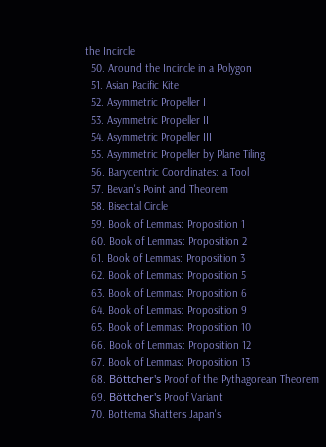the Incircle
  50. Around the Incircle in a Polygon
  51. Asian Pacific Kite
  52. Asymmetric Propeller I
  53. Asymmetric Propeller II
  54. Asymmetric Propeller III
  55. Asymmetric Propeller by Plane Tiling
  56. Barycentric Coordinates: a Tool
  57. Bevan's Point and Theorem
  58. Bisectal Circle
  59. Book of Lemmas: Proposition 1
  60. Book of Lemmas: Proposition 2
  61. Book of Lemmas: Proposition 3
  62. Book of Lemmas: Proposition 5
  63. Book of Lemmas: Proposition 6
  64. Book of Lemmas: Proposition 9
  65. Book of Lemmas: Proposition 10
  66. Book of Lemmas: Proposition 12
  67. Book of Lemmas: Proposition 13
  68. Böttcher's Proof of the Pythagorean Theorem
  69. Böttcher's Proof Variant
  70. Bottema Shatters Japan's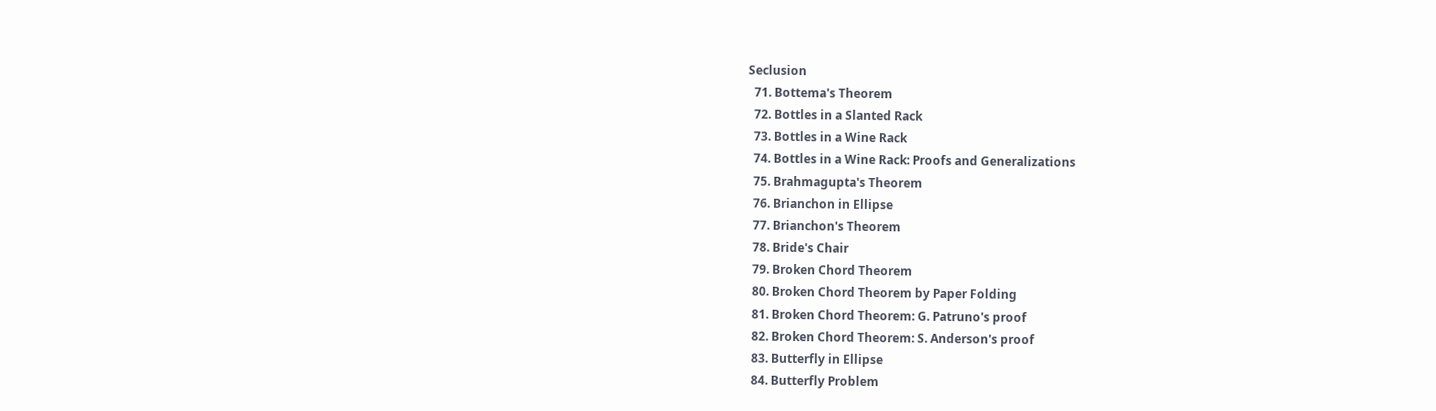Seclusion
  71. Bottema's Theorem
  72. Bottles in a Slanted Rack
  73. Bottles in a Wine Rack
  74. Bottles in a Wine Rack: Proofs and Generalizations
  75. Brahmagupta's Theorem
  76. Brianchon in Ellipse
  77. Brianchon's Theorem
  78. Bride's Chair
  79. Broken Chord Theorem
  80. Broken Chord Theorem by Paper Folding
  81. Broken Chord Theorem: G. Patruno's proof
  82. Broken Chord Theorem: S. Anderson's proof
  83. Butterfly in Ellipse
  84. Butterfly Problem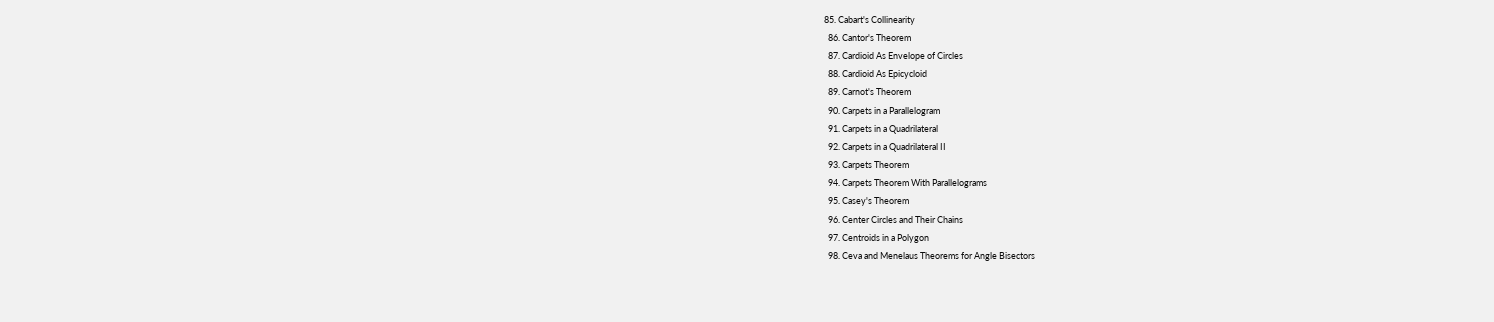85. Cabart's Collinearity
  86. Cantor's Theorem
  87. Cardioid As Envelope of Circles
  88. Cardioid As Epicycloid
  89. Carnot's Theorem
  90. Carpets in a Parallelogram
  91. Carpets in a Quadrilateral
  92. Carpets in a Quadrilateral II
  93. Carpets Theorem
  94. Carpets Theorem With Parallelograms
  95. Casey's Theorem
  96. Center Circles and Their Chains
  97. Centroids in a Polygon
  98. Ceva and Menelaus Theorems for Angle Bisectors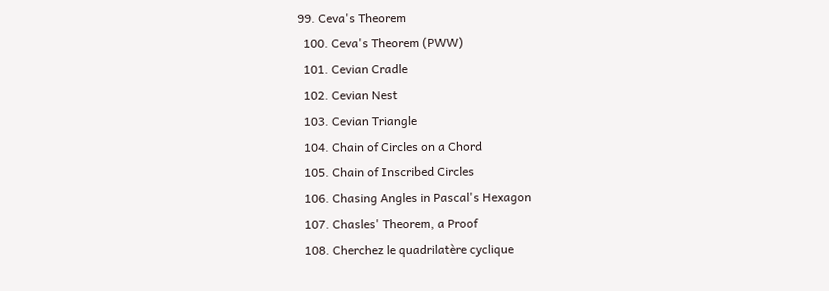99. Ceva's Theorem
  100. Ceva's Theorem (PWW)
  101. Cevian Cradle
  102. Cevian Nest
  103. Cevian Triangle
  104. Chain of Circles on a Chord
  105. Chain of Inscribed Circles
  106. Chasing Angles in Pascal's Hexagon
  107. Chasles' Theorem, a Proof
  108. Cherchez le quadrilatère cyclique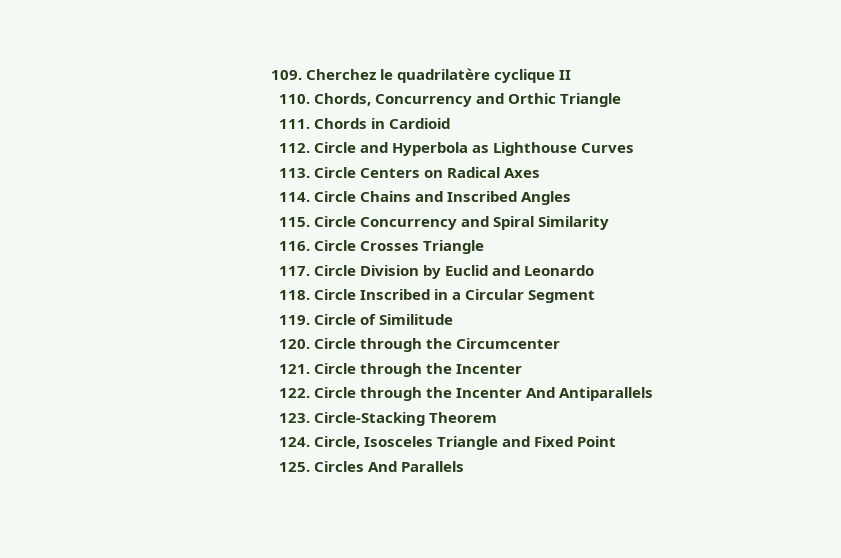109. Cherchez le quadrilatère cyclique II
  110. Chords, Concurrency and Orthic Triangle
  111. Chords in Cardioid
  112. Circle and Hyperbola as Lighthouse Curves
  113. Circle Centers on Radical Axes
  114. Circle Chains and Inscribed Angles
  115. Circle Concurrency and Spiral Similarity
  116. Circle Crosses Triangle
  117. Circle Division by Euclid and Leonardo
  118. Circle Inscribed in a Circular Segment
  119. Circle of Similitude
  120. Circle through the Circumcenter
  121. Circle through the Incenter
  122. Circle through the Incenter And Antiparallels
  123. Circle-Stacking Theorem
  124. Circle, Isosceles Triangle and Fixed Point
  125. Circles And Parallels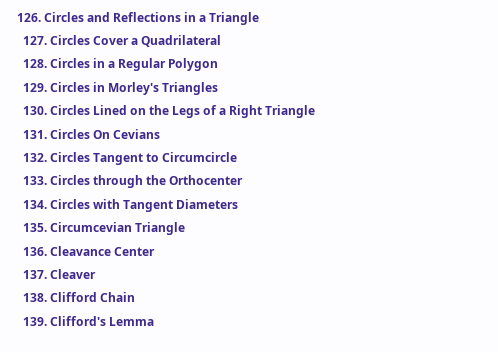126. Circles and Reflections in a Triangle
  127. Circles Cover a Quadrilateral
  128. Circles in a Regular Polygon
  129. Circles in Morley's Triangles
  130. Circles Lined on the Legs of a Right Triangle
  131. Circles On Cevians
  132. Circles Tangent to Circumcircle
  133. Circles through the Orthocenter
  134. Circles with Tangent Diameters
  135. Circumcevian Triangle
  136. Cleavance Center
  137. Cleaver
  138. Clifford Chain
  139. Clifford's Lemma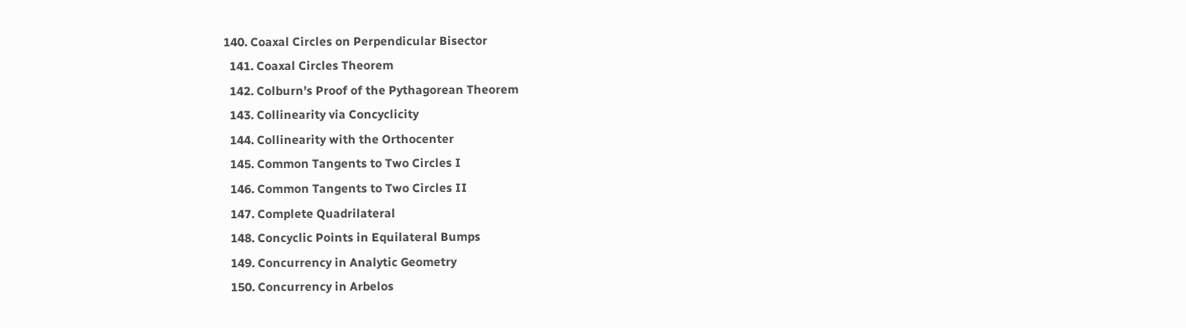140. Coaxal Circles on Perpendicular Bisector
  141. Coaxal Circles Theorem
  142. Colburn's Proof of the Pythagorean Theorem
  143. Collinearity via Concyclicity
  144. Collinearity with the Orthocenter
  145. Common Tangents to Two Circles I
  146. Common Tangents to Two Circles II
  147. Complete Quadrilateral
  148. Concyclic Points in Equilateral Bumps
  149. Concurrency in Analytic Geometry
  150. Concurrency in Arbelos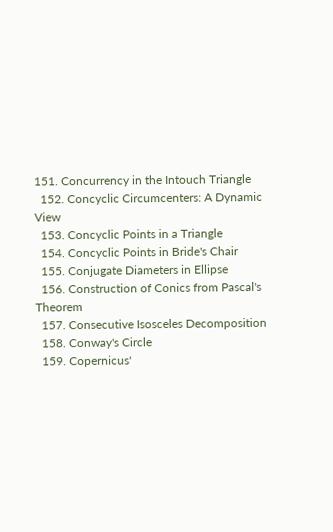151. Concurrency in the Intouch Triangle
  152. Concyclic Circumcenters: A Dynamic View
  153. Concyclic Points in a Triangle
  154. Concyclic Points in Bride's Chair
  155. Conjugate Diameters in Ellipse
  156. Construction of Conics from Pascal's Theorem
  157. Consecutive Isosceles Decomposition
  158. Conway's Circle
  159. Copernicus'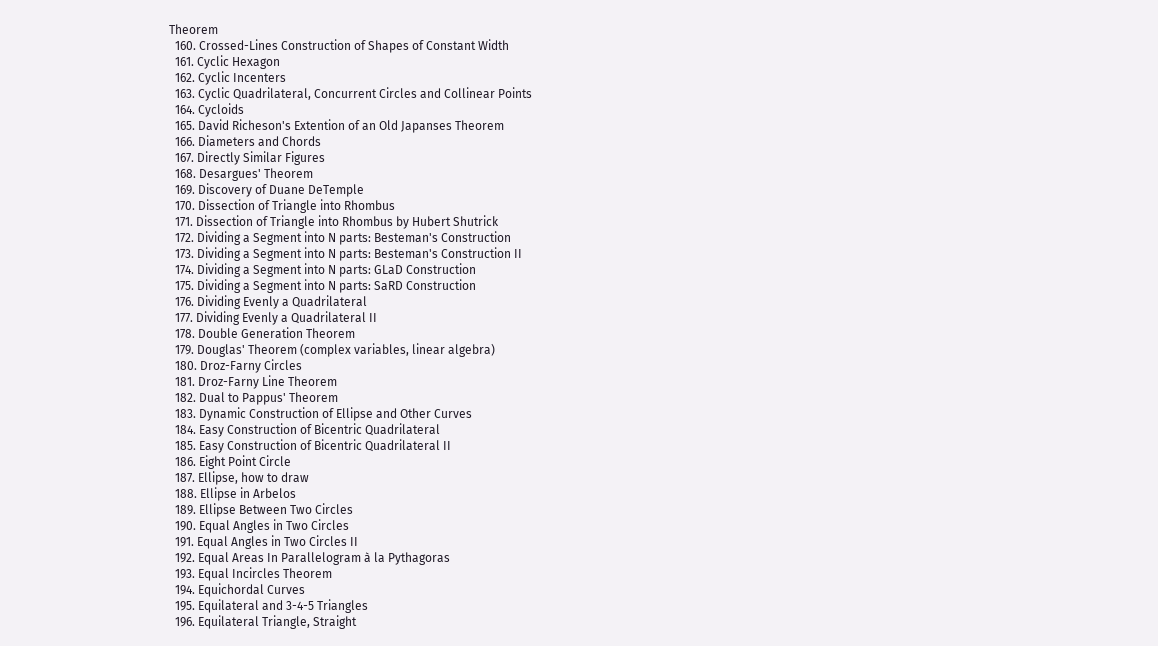Theorem
  160. Crossed-Lines Construction of Shapes of Constant Width
  161. Cyclic Hexagon
  162. Cyclic Incenters
  163. Cyclic Quadrilateral, Concurrent Circles and Collinear Points
  164. Cycloids
  165. David Richeson's Extention of an Old Japanses Theorem
  166. Diameters and Chords
  167. Directly Similar Figures
  168. Desargues' Theorem
  169. Discovery of Duane DeTemple
  170. Dissection of Triangle into Rhombus
  171. Dissection of Triangle into Rhombus by Hubert Shutrick
  172. Dividing a Segment into N parts: Besteman's Construction
  173. Dividing a Segment into N parts: Besteman's Construction II
  174. Dividing a Segment into N parts: GLaD Construction
  175. Dividing a Segment into N parts: SaRD Construction
  176. Dividing Evenly a Quadrilateral
  177. Dividing Evenly a Quadrilateral II
  178. Double Generation Theorem
  179. Douglas' Theorem (complex variables, linear algebra)
  180. Droz-Farny Circles
  181. Droz-Farny Line Theorem
  182. Dual to Pappus' Theorem
  183. Dynamic Construction of Ellipse and Other Curves
  184. Easy Construction of Bicentric Quadrilateral
  185. Easy Construction of Bicentric Quadrilateral II
  186. Eight Point Circle
  187. Ellipse, how to draw
  188. Ellipse in Arbelos
  189. Ellipse Between Two Circles
  190. Equal Angles in Two Circles
  191. Equal Angles in Two Circles II
  192. Equal Areas In Parallelogram à la Pythagoras
  193. Equal Incircles Theorem
  194. Equichordal Curves
  195. Equilateral and 3-4-5 Triangles
  196. Equilateral Triangle, Straight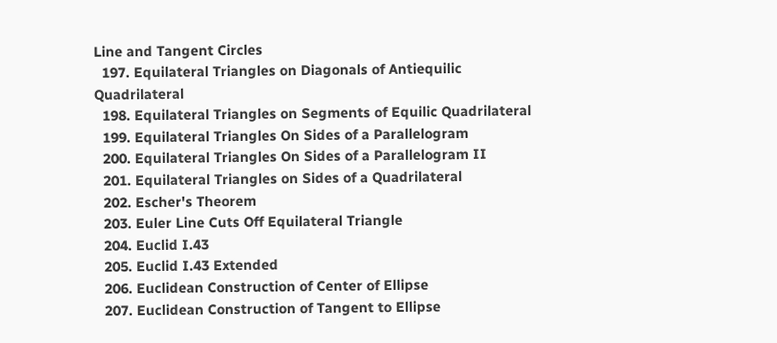Line and Tangent Circles
  197. Equilateral Triangles on Diagonals of Antiequilic Quadrilateral
  198. Equilateral Triangles on Segments of Equilic Quadrilateral
  199. Equilateral Triangles On Sides of a Parallelogram
  200. Equilateral Triangles On Sides of a Parallelogram II
  201. Equilateral Triangles on Sides of a Quadrilateral
  202. Escher's Theorem
  203. Euler Line Cuts Off Equilateral Triangle
  204. Euclid I.43
  205. Euclid I.43 Extended
  206. Euclidean Construction of Center of Ellipse
  207. Euclidean Construction of Tangent to Ellipse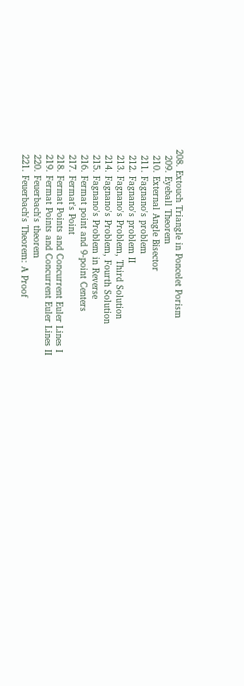208. Extouch Triangle in Poncelet Porism
  209. Eyeball Theorem
  210. External Angle Bisector
  211. Fagnano's problem
  212. Fagnano's problem II
  213. Fagnano's Problem, Third Solution
  214. Fagnano's Problem, Fourth Solution
  215. Fagnano's Problem in Reverse
  216. Fermat point and 9-point Centers
  217. Fermat's Point
  218. Fermat Points and Concurrent Euler Lines I
  219. Fermat Points and Concurrent Euler Lines II
  220. Feuerbach's theorem
  221. Feuerbach's Theorem: A Proof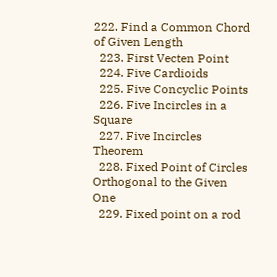222. Find a Common Chord of Given Length
  223. First Vecten Point
  224. Five Cardioids
  225. Five Concyclic Points
  226. Five Incircles in a Square
  227. Five Incircles Theorem
  228. Fixed Point of Circles Orthogonal to the Given One
  229. Fixed point on a rod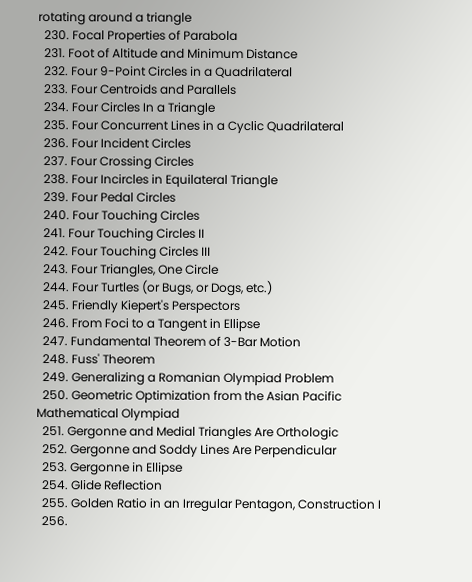rotating around a triangle
  230. Focal Properties of Parabola
  231. Foot of Altitude and Minimum Distance
  232. Four 9-Point Circles in a Quadrilateral
  233. Four Centroids and Parallels
  234. Four Circles In a Triangle
  235. Four Concurrent Lines in a Cyclic Quadrilateral
  236. Four Incident Circles
  237. Four Crossing Circles
  238. Four Incircles in Equilateral Triangle
  239. Four Pedal Circles
  240. Four Touching Circles
  241. Four Touching Circles II
  242. Four Touching Circles III
  243. Four Triangles, One Circle
  244. Four Turtles (or Bugs, or Dogs, etc.)
  245. Friendly Kiepert's Perspectors
  246. From Foci to a Tangent in Ellipse
  247. Fundamental Theorem of 3-Bar Motion
  248. Fuss' Theorem
  249. Generalizing a Romanian Olympiad Problem
  250. Geometric Optimization from the Asian Pacific Mathematical Olympiad
  251. Gergonne and Medial Triangles Are Orthologic
  252. Gergonne and Soddy Lines Are Perpendicular
  253. Gergonne in Ellipse
  254. Glide Reflection
  255. Golden Ratio in an Irregular Pentagon, Construction I
  256.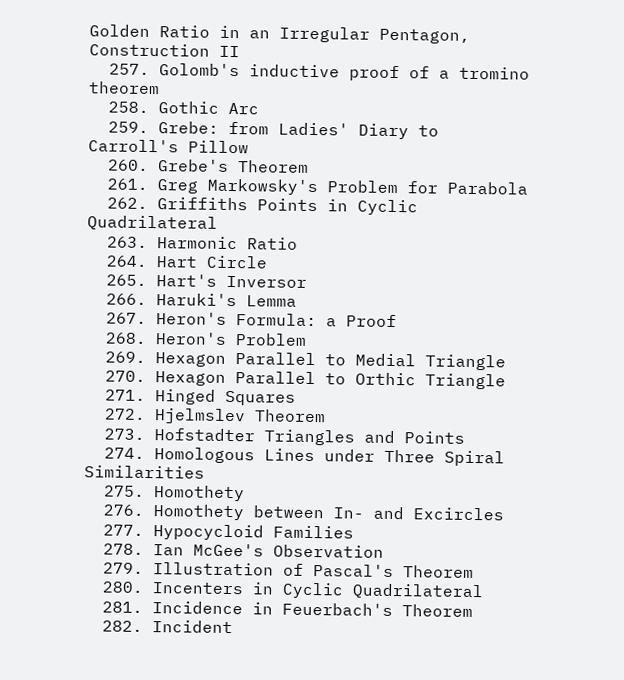Golden Ratio in an Irregular Pentagon, Construction II
  257. Golomb's inductive proof of a tromino theorem
  258. Gothic Arc
  259. Grebe: from Ladies' Diary to Carroll's Pillow
  260. Grebe's Theorem
  261. Greg Markowsky's Problem for Parabola
  262. Griffiths Points in Cyclic Quadrilateral
  263. Harmonic Ratio
  264. Hart Circle
  265. Hart's Inversor
  266. Haruki's Lemma
  267. Heron's Formula: a Proof
  268. Heron's Problem
  269. Hexagon Parallel to Medial Triangle
  270. Hexagon Parallel to Orthic Triangle
  271. Hinged Squares
  272. Hjelmslev Theorem
  273. Hofstadter Triangles and Points
  274. Homologous Lines under Three Spiral Similarities
  275. Homothety
  276. Homothety between In- and Excircles
  277. Hypocycloid Families
  278. Ian McGee's Observation
  279. Illustration of Pascal's Theorem
  280. Incenters in Cyclic Quadrilateral
  281. Incidence in Feuerbach's Theorem
  282. Incident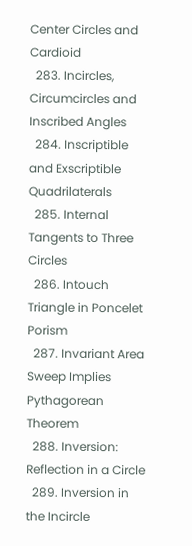Center Circles and Cardioid
  283. Incircles, Circumcircles and Inscribed Angles
  284. Inscriptible and Exscriptible Quadrilaterals
  285. Internal Tangents to Three Circles
  286. Intouch Triangle in Poncelet Porism
  287. Invariant Area Sweep Implies Pythagorean Theorem
  288. Inversion: Reflection in a Circle
  289. Inversion in the Incircle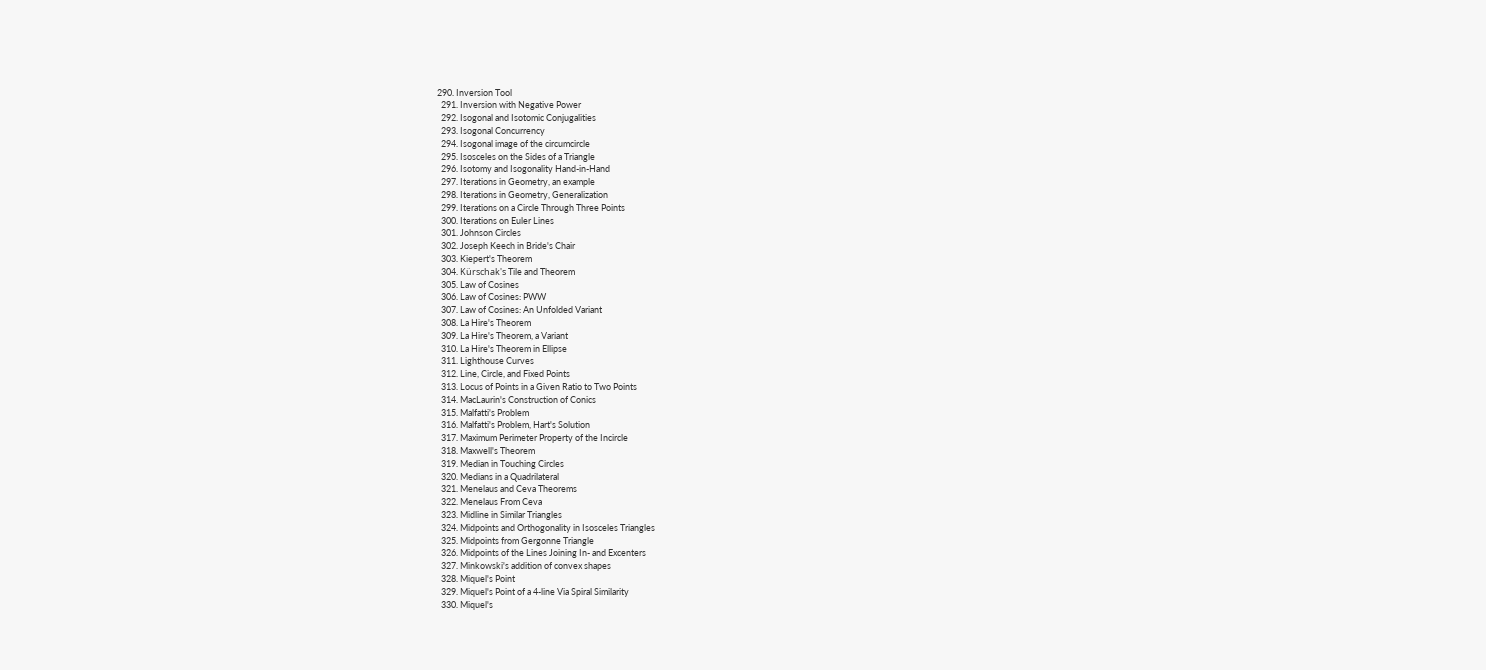290. Inversion Tool
  291. Inversion with Negative Power
  292. Isogonal and Isotomic Conjugalities
  293. Isogonal Concurrency
  294. Isogonal image of the circumcircle
  295. Isosceles on the Sides of a Triangle
  296. Isotomy and Isogonality Hand-in-Hand
  297. Iterations in Geometry, an example
  298. Iterations in Geometry, Generalization
  299. Iterations on a Circle Through Three Points
  300. Iterations on Euler Lines
  301. Johnson Circles
  302. Joseph Keech in Bride's Chair
  303. Kiepert's Theorem
  304. Kürschak's Tile and Theorem
  305. Law of Cosines
  306. Law of Cosines: PWW
  307. Law of Cosines: An Unfolded Variant
  308. La Hire's Theorem
  309. La Hire's Theorem, a Variant
  310. La Hire's Theorem in Ellipse
  311. Lighthouse Curves
  312. Line, Circle, and Fixed Points
  313. Locus of Points in a Given Ratio to Two Points
  314. MacLaurin's Construction of Conics
  315. Malfatti's Problem
  316. Malfatti's Problem, Hart's Solution
  317. Maximum Perimeter Property of the Incircle
  318. Maxwell's Theorem
  319. Median in Touching Circles
  320. Medians in a Quadrilateral
  321. Menelaus and Ceva Theorems
  322. Menelaus From Ceva
  323. Midline in Similar Triangles
  324. Midpoints and Orthogonality in Isosceles Triangles
  325. Midpoints from Gergonne Triangle
  326. Midpoints of the Lines Joining In- and Excenters
  327. Minkowski's addition of convex shapes
  328. Miquel's Point
  329. Miquel's Point of a 4-line Via Spiral Similarity
  330. Miquel's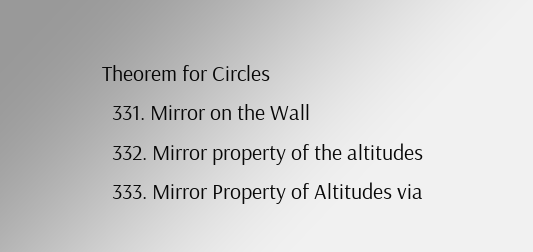Theorem for Circles
  331. Mirror on the Wall
  332. Mirror property of the altitudes
  333. Mirror Property of Altitudes via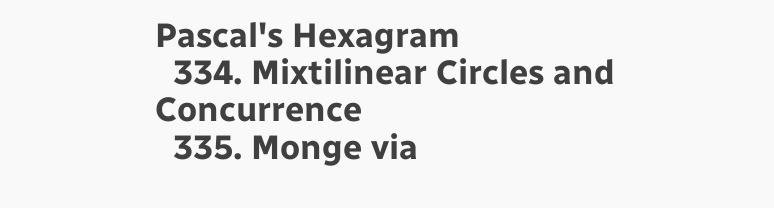Pascal's Hexagram
  334. Mixtilinear Circles and Concurrence
  335. Monge via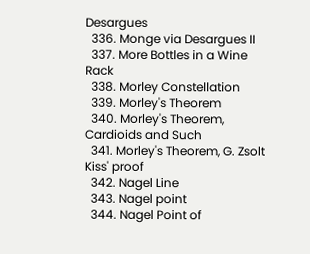Desargues
  336. Monge via Desargues II
  337. More Bottles in a Wine Rack
  338. Morley Constellation
  339. Morley's Theorem
  340. Morley's Theorem, Cardioids and Such
  341. Morley's Theorem, G. Zsolt Kiss' proof
  342. Nagel Line
  343. Nagel point
  344. Nagel Point of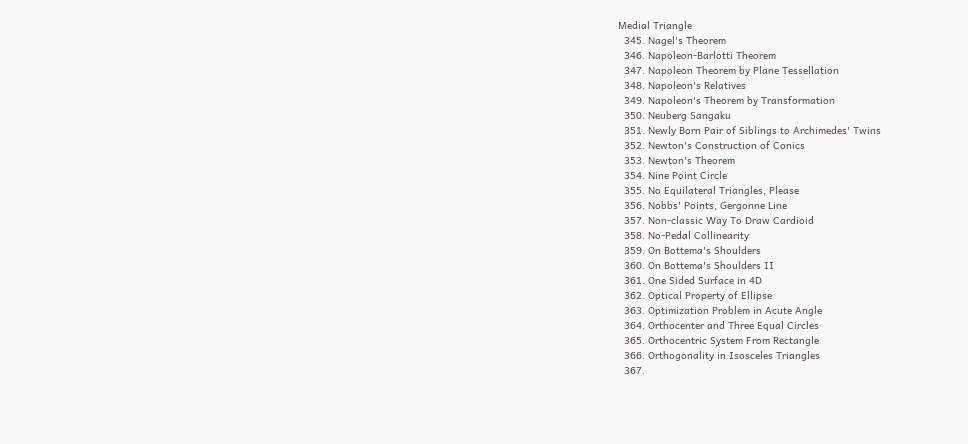Medial Triangle
  345. Nagel's Theorem
  346. Napoleon-Barlotti Theorem
  347. Napoleon Theorem by Plane Tessellation
  348. Napoleon's Relatives
  349. Napoleon's Theorem by Transformation
  350. Neuberg Sangaku
  351. Newly Born Pair of Siblings to Archimedes' Twins
  352. Newton's Construction of Conics
  353. Newton's Theorem
  354. Nine Point Circle
  355. No Equilateral Triangles, Please
  356. Nobbs' Points, Gergonne Line
  357. Non-classic Way To Draw Cardioid
  358. No-Pedal Collinearity
  359. On Bottema's Shoulders
  360. On Bottema's Shoulders II
  361. One Sided Surface in 4D
  362. Optical Property of Ellipse
  363. Optimization Problem in Acute Angle
  364. Orthocenter and Three Equal Circles
  365. Orthocentric System From Rectangle
  366. Orthogonality in Isosceles Triangles
  367.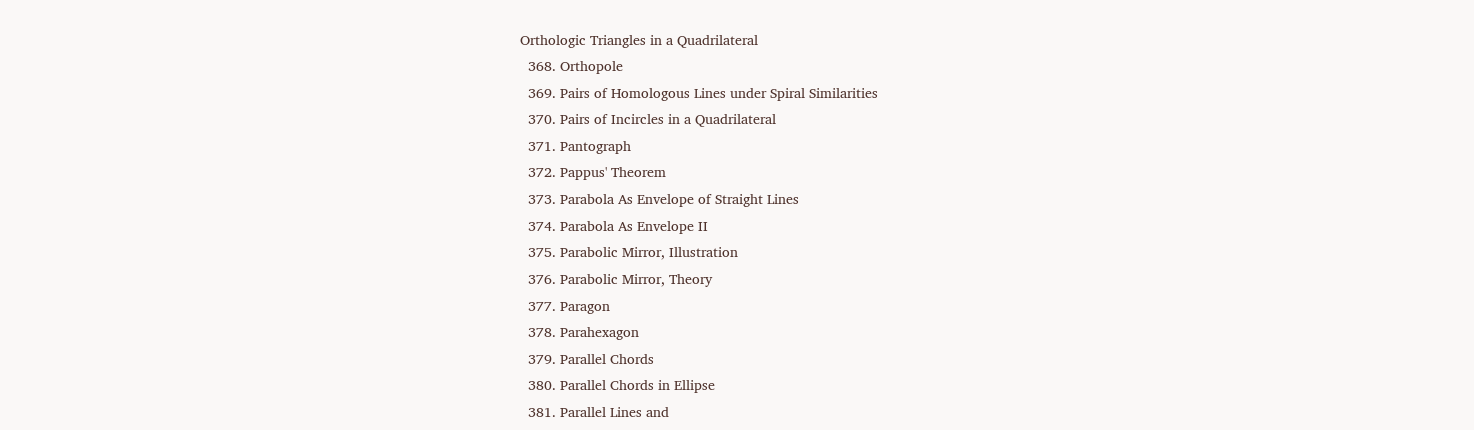Orthologic Triangles in a Quadrilateral
  368. Orthopole
  369. Pairs of Homologous Lines under Spiral Similarities
  370. Pairs of Incircles in a Quadrilateral
  371. Pantograph
  372. Pappus' Theorem
  373. Parabola As Envelope of Straight Lines
  374. Parabola As Envelope II
  375. Parabolic Mirror, Illustration
  376. Parabolic Mirror, Theory
  377. Paragon
  378. Parahexagon
  379. Parallel Chords
  380. Parallel Chords in Ellipse
  381. Parallel Lines and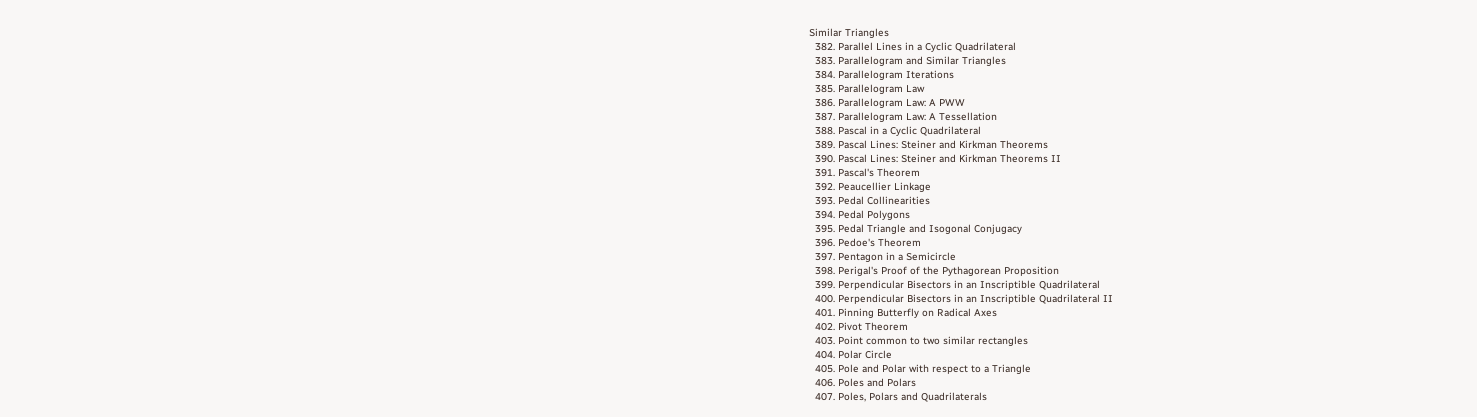Similar Triangles
  382. Parallel Lines in a Cyclic Quadrilateral
  383. Parallelogram and Similar Triangles
  384. Parallelogram Iterations
  385. Parallelogram Law
  386. Parallelogram Law: A PWW
  387. Parallelogram Law: A Tessellation
  388. Pascal in a Cyclic Quadrilateral
  389. Pascal Lines: Steiner and Kirkman Theorems
  390. Pascal Lines: Steiner and Kirkman Theorems II
  391. Pascal's Theorem
  392. Peaucellier Linkage
  393. Pedal Collinearities
  394. Pedal Polygons
  395. Pedal Triangle and Isogonal Conjugacy
  396. Pedoe's Theorem
  397. Pentagon in a Semicircle
  398. Perigal's Proof of the Pythagorean Proposition
  399. Perpendicular Bisectors in an Inscriptible Quadrilateral
  400. Perpendicular Bisectors in an Inscriptible Quadrilateral II
  401. Pinning Butterfly on Radical Axes
  402. Pivot Theorem
  403. Point common to two similar rectangles
  404. Polar Circle
  405. Pole and Polar with respect to a Triangle
  406. Poles and Polars
  407. Poles, Polars and Quadrilaterals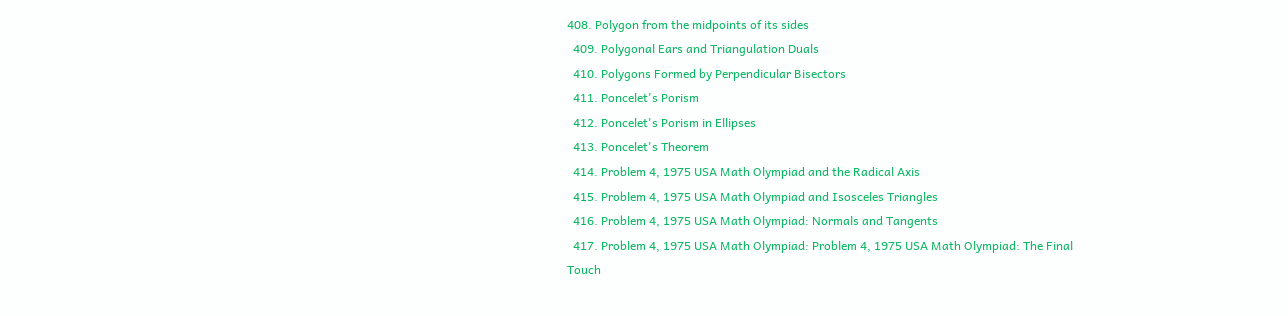408. Polygon from the midpoints of its sides
  409. Polygonal Ears and Triangulation Duals
  410. Polygons Formed by Perpendicular Bisectors
  411. Poncelet's Porism
  412. Poncelet's Porism in Ellipses
  413. Poncelet's Theorem
  414. Problem 4, 1975 USA Math Olympiad and the Radical Axis
  415. Problem 4, 1975 USA Math Olympiad and Isosceles Triangles
  416. Problem 4, 1975 USA Math Olympiad: Normals and Tangents
  417. Problem 4, 1975 USA Math Olympiad: Problem 4, 1975 USA Math Olympiad: The Final Touch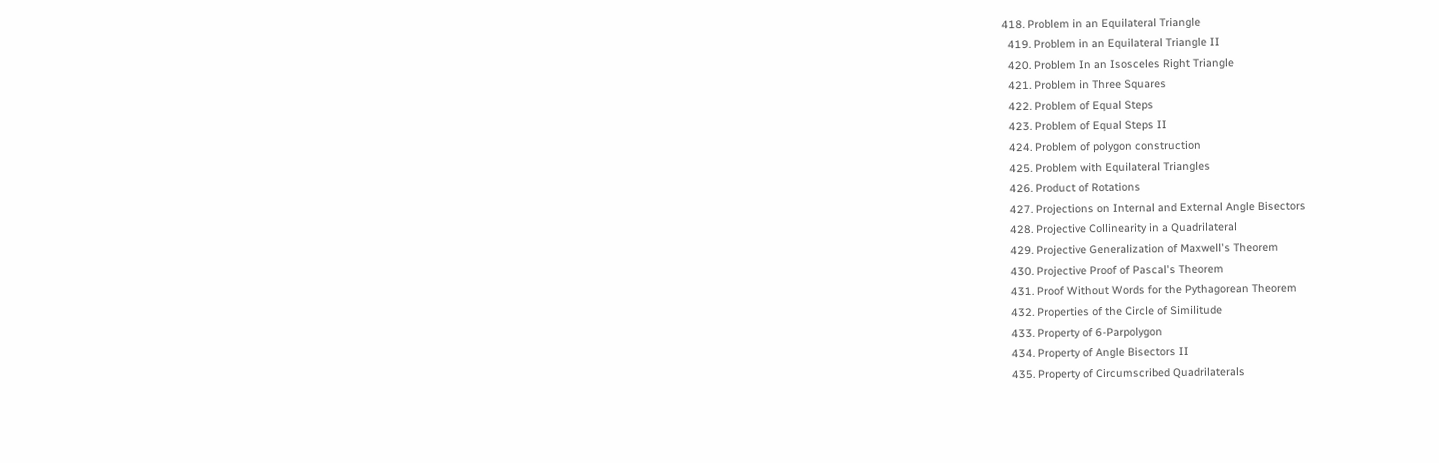418. Problem in an Equilateral Triangle
  419. Problem in an Equilateral Triangle II
  420. Problem In an Isosceles Right Triangle
  421. Problem in Three Squares
  422. Problem of Equal Steps
  423. Problem of Equal Steps II
  424. Problem of polygon construction
  425. Problem with Equilateral Triangles
  426. Product of Rotations
  427. Projections on Internal and External Angle Bisectors
  428. Projective Collinearity in a Quadrilateral
  429. Projective Generalization of Maxwell's Theorem
  430. Projective Proof of Pascal's Theorem
  431. Proof Without Words for the Pythagorean Theorem
  432. Properties of the Circle of Similitude
  433. Property of 6-Parpolygon
  434. Property of Angle Bisectors II
  435. Property of Circumscribed Quadrilaterals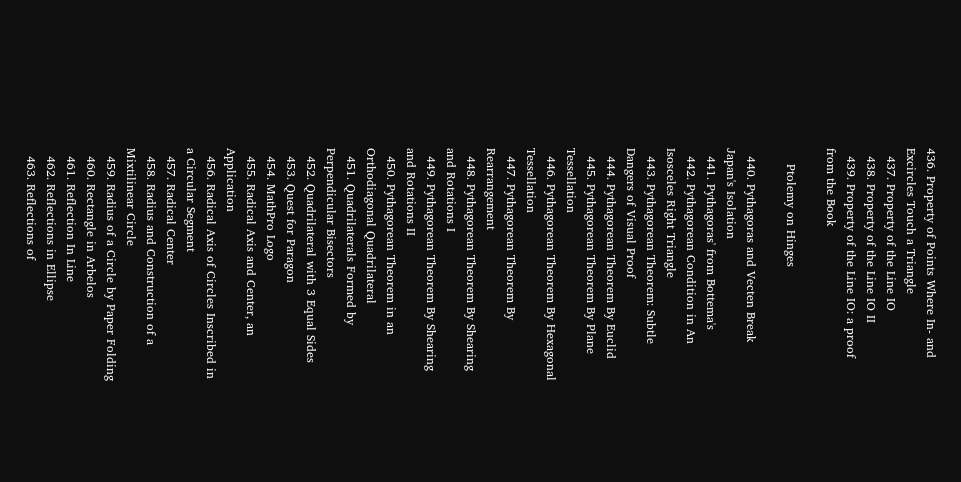436. Property of Points Where In- and Excircles Touch a Triangle
  437. Property of the Line IO
  438. Property of the Line IO II
  439. Property of the Line IO: a proof from the Book

    Ptolemy on Hinges

  440. Pythagoras and Vecten Break Japan's Isolation
  441. Pythagoras' from Bottema's
  442. Pythagorean Condition in An Isosceles Right Triangle
  443. Pythagorean Theorem: Subtle Dangers of Visual Proof
  444. Pythagorean Theorem By Euclid
  445. Pythagorean Theorem By Plane Tessellation
  446. Pythagorean Theorem By Hexagonal Tessellation
  447. Pythagorean Theorem By Rearrangement
  448. Pythagorean Theorem By Shearing and Rotations I
  449. Pythagorean Theorem By Shearing and Rotations II
  450. Pythagorean Theorem in an Orthodiagonal Quadrilateral
  451. Quadrilaterals Formed by Perpendicular Bisectors
  452. Quadrilateral with 3 Equal Sides
  453. Quest for Paragon
  454. MathPro Logo
  455. Radical Axis and Center, an Application
  456. Radical Axis of Circles Inscribed in a Circular Segment
  457. Radical Center
  458. Radius and Construction of a Mixtilinear Circle
  459. Radius of a Circle by Paper Folding
  460. Rectangle in Arbelos
  461. Reflection In Line
  462. Reflections in Ellipse
  463. Reflections of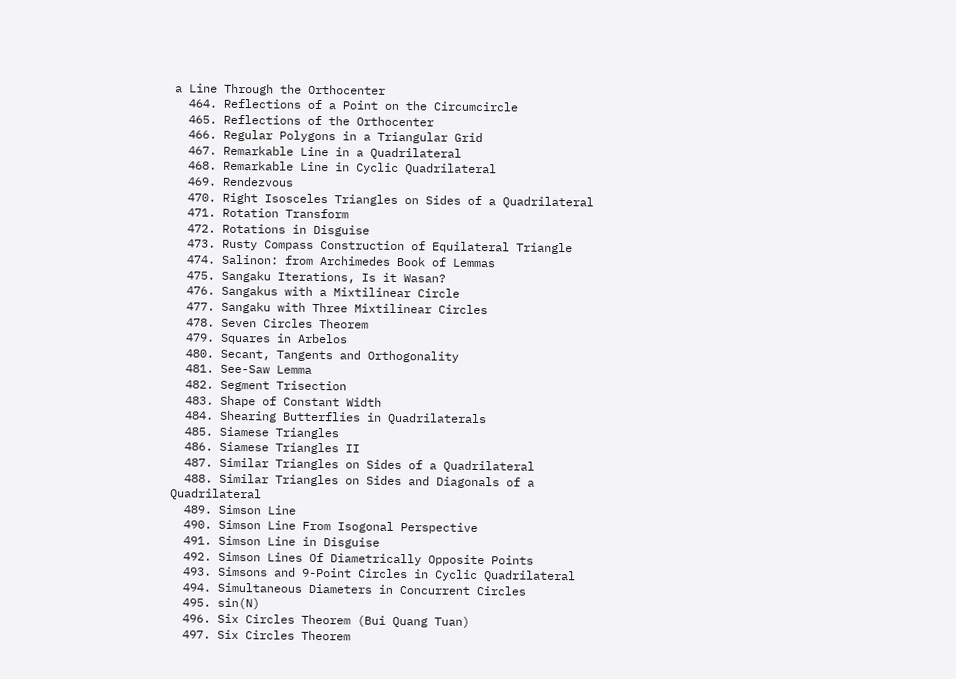a Line Through the Orthocenter
  464. Reflections of a Point on the Circumcircle
  465. Reflections of the Orthocenter
  466. Regular Polygons in a Triangular Grid
  467. Remarkable Line in a Quadrilateral
  468. Remarkable Line in Cyclic Quadrilateral
  469. Rendezvous
  470. Right Isosceles Triangles on Sides of a Quadrilateral
  471. Rotation Transform
  472. Rotations in Disguise
  473. Rusty Compass Construction of Equilateral Triangle
  474. Salinon: from Archimedes Book of Lemmas
  475. Sangaku Iterations, Is it Wasan?
  476. Sangakus with a Mixtilinear Circle
  477. Sangaku with Three Mixtilinear Circles
  478. Seven Circles Theorem
  479. Squares in Arbelos
  480. Secant, Tangents and Orthogonality
  481. See-Saw Lemma
  482. Segment Trisection
  483. Shape of Constant Width
  484. Shearing Butterflies in Quadrilaterals
  485. Siamese Triangles
  486. Siamese Triangles II
  487. Similar Triangles on Sides of a Quadrilateral
  488. Similar Triangles on Sides and Diagonals of a Quadrilateral
  489. Simson Line
  490. Simson Line From Isogonal Perspective
  491. Simson Line in Disguise
  492. Simson Lines Of Diametrically Opposite Points
  493. Simsons and 9-Point Circles in Cyclic Quadrilateral
  494. Simultaneous Diameters in Concurrent Circles
  495. sin(N)
  496. Six Circles Theorem (Bui Quang Tuan)
  497. Six Circles Theorem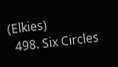(Elkies)
  498. Six Circles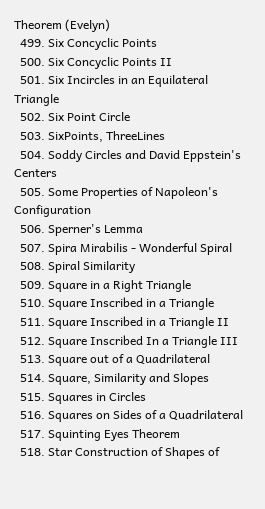Theorem (Evelyn)
  499. Six Concyclic Points
  500. Six Concyclic Points II
  501. Six Incircles in an Equilateral Triangle
  502. Six Point Circle
  503. SixPoints, ThreeLines
  504. Soddy Circles and David Eppstein's Centers
  505. Some Properties of Napoleon's Configuration
  506. Sperner's Lemma
  507. Spira Mirabilis - Wonderful Spiral
  508. Spiral Similarity
  509. Square in a Right Triangle
  510. Square Inscribed in a Triangle
  511. Square Inscribed in a Triangle II
  512. Square Inscribed In a Triangle III
  513. Square out of a Quadrilateral
  514. Square, Similarity and Slopes
  515. Squares in Circles
  516. Squares on Sides of a Quadrilateral
  517. Squinting Eyes Theorem
  518. Star Construction of Shapes of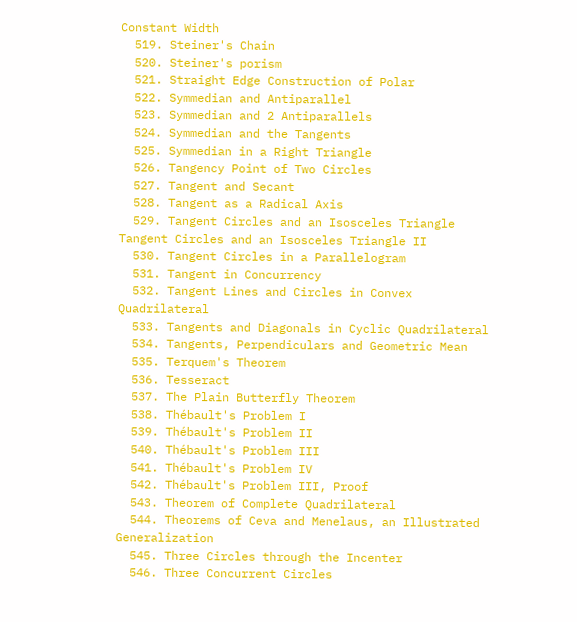Constant Width
  519. Steiner's Chain
  520. Steiner's porism
  521. Straight Edge Construction of Polar
  522. Symmedian and Antiparallel
  523. Symmedian and 2 Antiparallels
  524. Symmedian and the Tangents
  525. Symmedian in a Right Triangle
  526. Tangency Point of Two Circles
  527. Tangent and Secant
  528. Tangent as a Radical Axis
  529. Tangent Circles and an Isosceles Triangle Tangent Circles and an Isosceles Triangle II
  530. Tangent Circles in a Parallelogram
  531. Tangent in Concurrency
  532. Tangent Lines and Circles in Convex Quadrilateral
  533. Tangents and Diagonals in Cyclic Quadrilateral
  534. Tangents, Perpendiculars and Geometric Mean
  535. Terquem's Theorem
  536. Tesseract
  537. The Plain Butterfly Theorem
  538. Thébault's Problem I
  539. Thébault's Problem II
  540. Thébault's Problem III
  541. Thébault's Problem IV
  542. Thébault's Problem III, Proof
  543. Theorem of Complete Quadrilateral
  544. Theorems of Ceva and Menelaus, an Illustrated Generalization
  545. Three Circles through the Incenter
  546. Three Concurrent Circles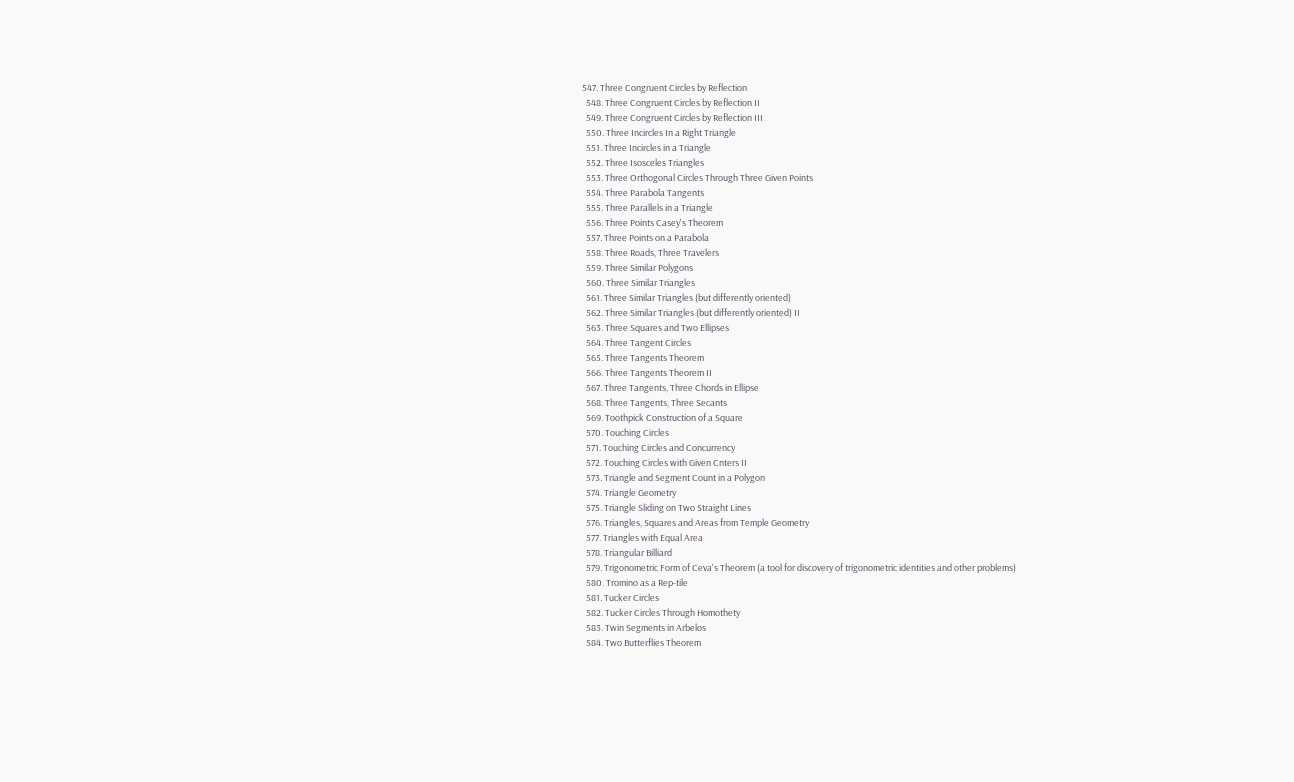547. Three Congruent Circles by Reflection
  548. Three Congruent Circles by Reflection II
  549. Three Congruent Circles by Reflection III
  550. Three Incircles In a Right Triangle
  551. Three Incircles in a Triangle
  552. Three Isosceles Triangles
  553. Three Orthogonal Circles Through Three Given Points
  554. Three Parabola Tangents
  555. Three Parallels in a Triangle
  556. Three Points Casey's Theorem
  557. Three Points on a Parabola
  558. Three Roads, Three Travelers
  559. Three Similar Polygons
  560. Three Similar Triangles
  561. Three Similar Triangles (but differently oriented)
  562. Three Similar Triangles (but differently oriented) II
  563. Three Squares and Two Ellipses
  564. Three Tangent Circles
  565. Three Tangents Theorem
  566. Three Tangents Theorem II
  567. Three Tangents, Three Chords in Ellipse
  568. Three Tangents, Three Secants
  569. Toothpick Construction of a Square
  570. Touching Circles
  571. Touching Circles and Concurrency
  572. Touching Circles with Given Cnters II
  573. Triangle and Segment Count in a Polygon
  574. Triangle Geometry
  575. Triangle Sliding on Two Straight Lines
  576. Triangles, Squares and Areas from Temple Geometry
  577. Triangles with Equal Area
  578. Triangular Billiard
  579. Trigonometric Form of Ceva's Theorem (a tool for discovery of trigonometric identities and other problems)
  580. Tromino as a Rep-tile
  581. Tucker Circles
  582. Tucker Circles Through Homothety
  583. Twin Segments in Arbelos
  584. Two Butterflies Theorem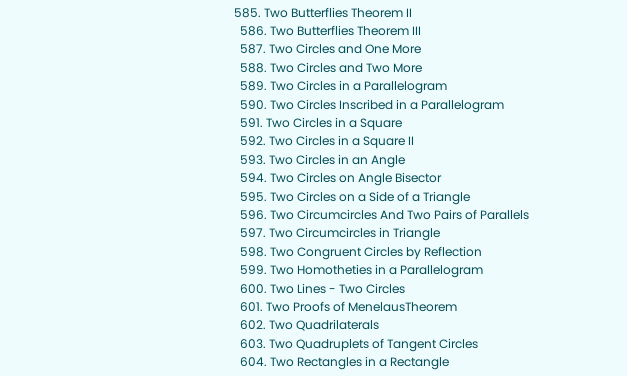585. Two Butterflies Theorem II
  586. Two Butterflies Theorem III
  587. Two Circles and One More
  588. Two Circles and Two More
  589. Two Circles in a Parallelogram
  590. Two Circles Inscribed in a Parallelogram
  591. Two Circles in a Square
  592. Two Circles in a Square II
  593. Two Circles in an Angle
  594. Two Circles on Angle Bisector
  595. Two Circles on a Side of a Triangle
  596. Two Circumcircles And Two Pairs of Parallels
  597. Two Circumcircles in Triangle
  598. Two Congruent Circles by Reflection
  599. Two Homotheties in a Parallelogram
  600. Two Lines - Two Circles
  601. Two Proofs of MenelausTheorem
  602. Two Quadrilaterals
  603. Two Quadruplets of Tangent Circles
  604. Two Rectangles in a Rectangle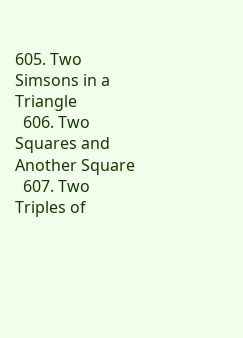605. Two Simsons in a Triangle
  606. Two Squares and Another Square
  607. Two Triples of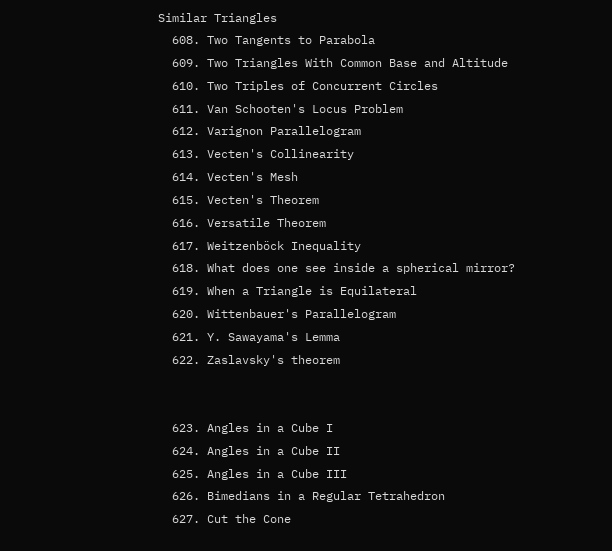Similar Triangles
  608. Two Tangents to Parabola
  609. Two Triangles With Common Base and Altitude
  610. Two Triples of Concurrent Circles
  611. Van Schooten's Locus Problem
  612. Varignon Parallelogram
  613. Vecten's Collinearity
  614. Vecten's Mesh
  615. Vecten's Theorem
  616. Versatile Theorem
  617. Weitzenböck Inequality
  618. What does one see inside a spherical mirror?
  619. When a Triangle is Equilateral
  620. Wittenbauer's Parallelogram
  621. Y. Sawayama's Lemma
  622. Zaslavsky's theorem


  623. Angles in a Cube I
  624. Angles in a Cube II
  625. Angles in a Cube III
  626. Bimedians in a Regular Tetrahedron
  627. Cut the Cone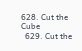628. Cut the Cube
  629. Cut the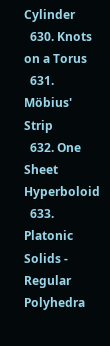Cylinder
  630. Knots on a Torus
  631. Möbius' Strip
  632. One Sheet Hyperboloid
  633. Platonic Solids - Regular Polyhedra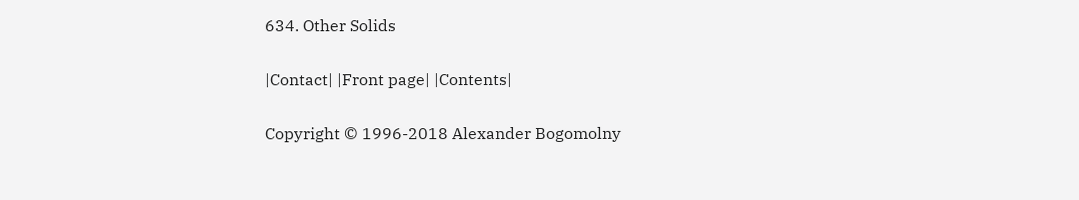634. Other Solids

|Contact| |Front page| |Contents|

Copyright © 1996-2018 Alexander Bogomolny